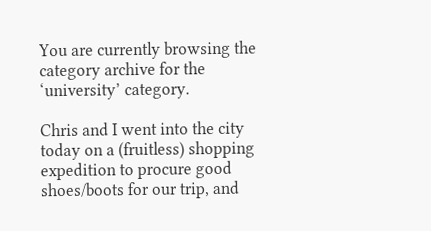You are currently browsing the category archive for the ‘university’ category.

Chris and I went into the city today on a (fruitless) shopping expedition to procure good shoes/boots for our trip, and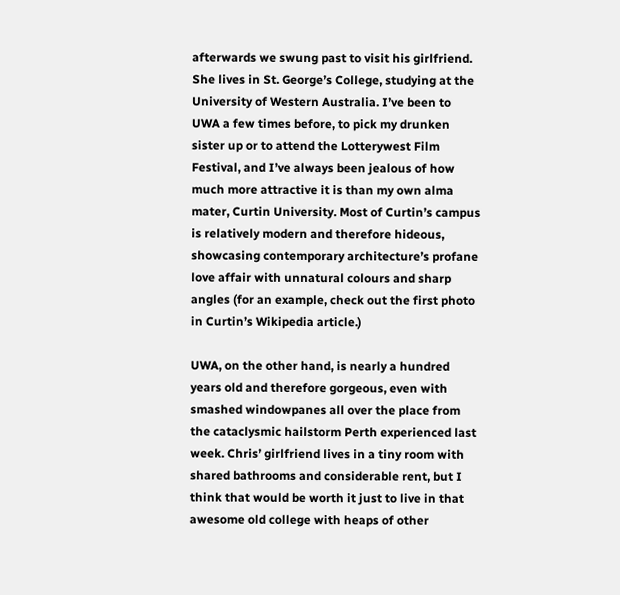afterwards we swung past to visit his girlfriend. She lives in St. George’s College, studying at the University of Western Australia. I’ve been to UWA a few times before, to pick my drunken sister up or to attend the Lotterywest Film Festival, and I’ve always been jealous of how much more attractive it is than my own alma mater, Curtin University. Most of Curtin’s campus is relatively modern and therefore hideous, showcasing contemporary architecture’s profane love affair with unnatural colours and sharp angles (for an example, check out the first photo in Curtin’s Wikipedia article.)

UWA, on the other hand, is nearly a hundred years old and therefore gorgeous, even with smashed windowpanes all over the place from the cataclysmic hailstorm Perth experienced last week. Chris’ girlfriend lives in a tiny room with shared bathrooms and considerable rent, but I think that would be worth it just to live in that awesome old college with heaps of other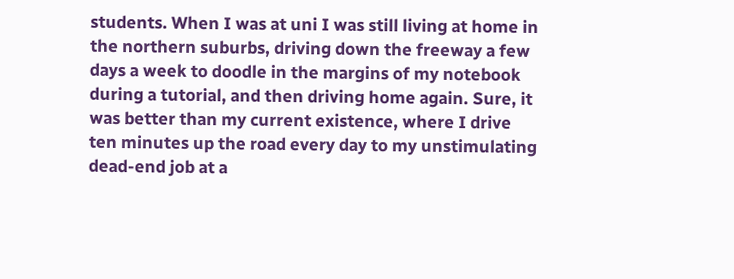students. When I was at uni I was still living at home in the northern suburbs, driving down the freeway a few days a week to doodle in the margins of my notebook during a tutorial, and then driving home again. Sure, it was better than my current existence, where I drive ten minutes up the road every day to my unstimulating dead-end job at a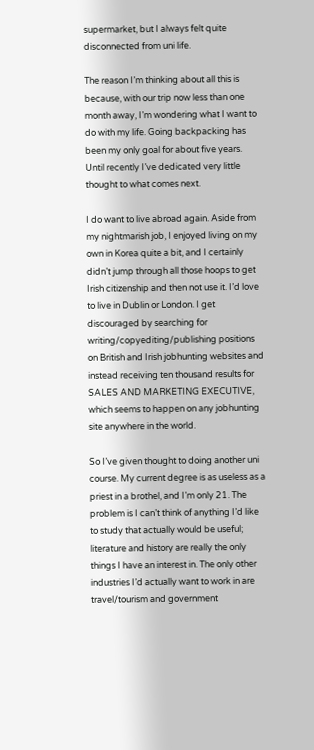supermarket, but I always felt quite disconnected from uni life.

The reason I’m thinking about all this is because, with our trip now less than one month away, I’m wondering what I want to do with my life. Going backpacking has been my only goal for about five years. Until recently I’ve dedicated very little thought to what comes next.

I do want to live abroad again. Aside from my nightmarish job, I enjoyed living on my own in Korea quite a bit, and I certainly didn’t jump through all those hoops to get Irish citizenship and then not use it. I’d love to live in Dublin or London. I get discouraged by searching for writing/copyediting/publishing positions on British and Irish jobhunting websites and instead receiving ten thousand results for SALES AND MARKETING EXECUTIVE, which seems to happen on any jobhunting site anywhere in the world.

So I’ve given thought to doing another uni course. My current degree is as useless as a priest in a brothel, and I’m only 21. The problem is I can’t think of anything I’d like to study that actually would be useful; literature and history are really the only things I have an interest in. The only other industries I’d actually want to work in are travel/tourism and government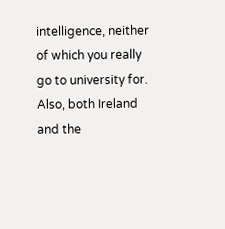intelligence, neither of which you really go to university for. Also, both Ireland and the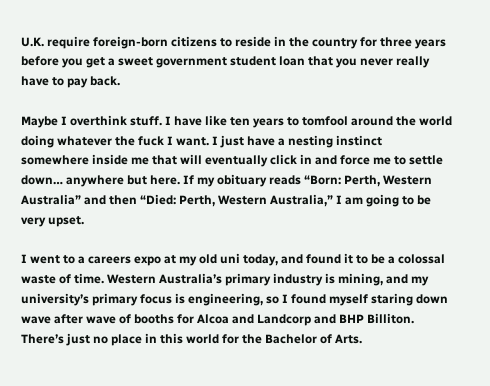U.K. require foreign-born citizens to reside in the country for three years before you get a sweet government student loan that you never really have to pay back.

Maybe I overthink stuff. I have like ten years to tomfool around the world doing whatever the fuck I want. I just have a nesting instinct somewhere inside me that will eventually click in and force me to settle down… anywhere but here. If my obituary reads “Born: Perth, Western Australia” and then “Died: Perth, Western Australia,” I am going to be very upset.

I went to a careers expo at my old uni today, and found it to be a colossal waste of time. Western Australia’s primary industry is mining, and my university’s primary focus is engineering, so I found myself staring down wave after wave of booths for Alcoa and Landcorp and BHP Billiton. There’s just no place in this world for the Bachelor of Arts.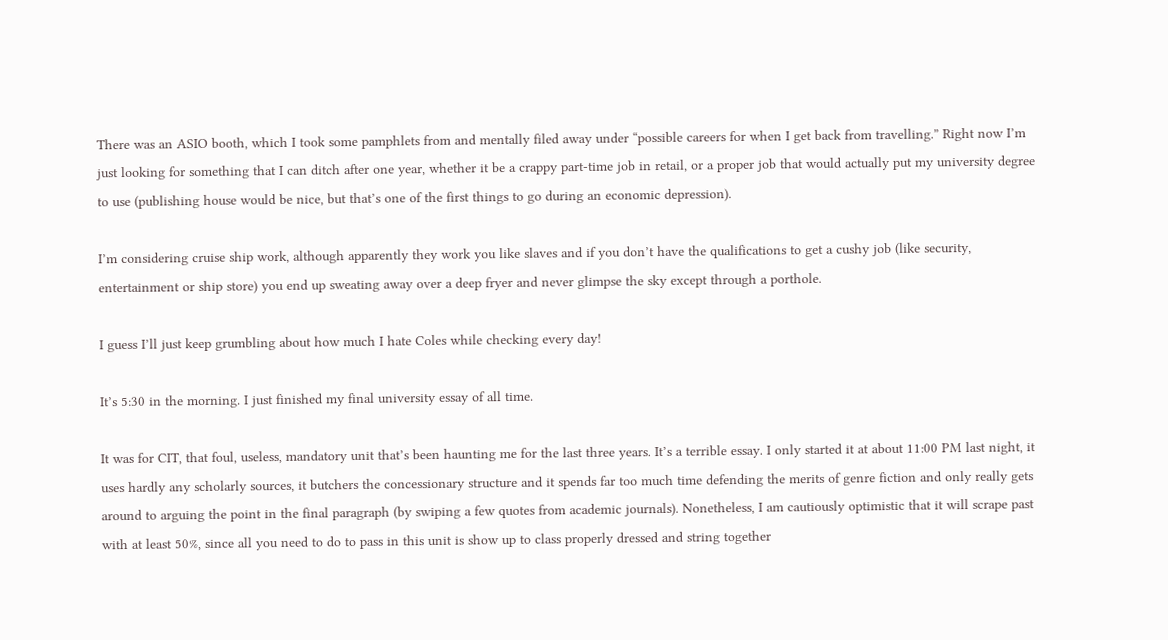There was an ASIO booth, which I took some pamphlets from and mentally filed away under “possible careers for when I get back from travelling.” Right now I’m just looking for something that I can ditch after one year, whether it be a crappy part-time job in retail, or a proper job that would actually put my university degree to use (publishing house would be nice, but that’s one of the first things to go during an economic depression).

I’m considering cruise ship work, although apparently they work you like slaves and if you don’t have the qualifications to get a cushy job (like security, entertainment or ship store) you end up sweating away over a deep fryer and never glimpse the sky except through a porthole.

I guess I’ll just keep grumbling about how much I hate Coles while checking every day!

It’s 5:30 in the morning. I just finished my final university essay of all time.

It was for CIT, that foul, useless, mandatory unit that’s been haunting me for the last three years. It’s a terrible essay. I only started it at about 11:00 PM last night, it uses hardly any scholarly sources, it butchers the concessionary structure and it spends far too much time defending the merits of genre fiction and only really gets around to arguing the point in the final paragraph (by swiping a few quotes from academic journals). Nonetheless, I am cautiously optimistic that it will scrape past with at least 50%, since all you need to do to pass in this unit is show up to class properly dressed and string together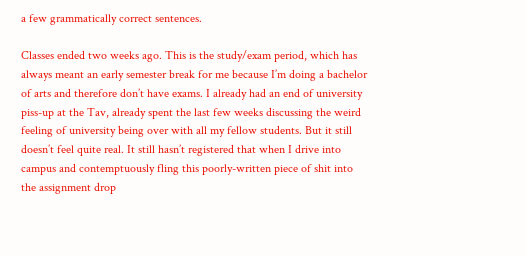a few grammatically correct sentences.

Classes ended two weeks ago. This is the study/exam period, which has always meant an early semester break for me because I’m doing a bachelor of arts and therefore don’t have exams. I already had an end of university piss-up at the Tav, already spent the last few weeks discussing the weird feeling of university being over with all my fellow students. But it still doesn’t feel quite real. It still hasn’t registered that when I drive into campus and contemptuously fling this poorly-written piece of shit into the assignment drop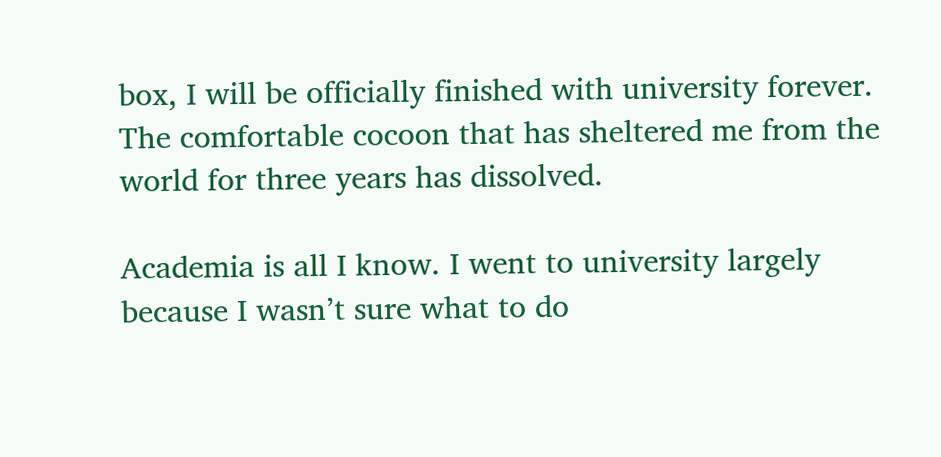box, I will be officially finished with university forever. The comfortable cocoon that has sheltered me from the world for three years has dissolved.

Academia is all I know. I went to university largely because I wasn’t sure what to do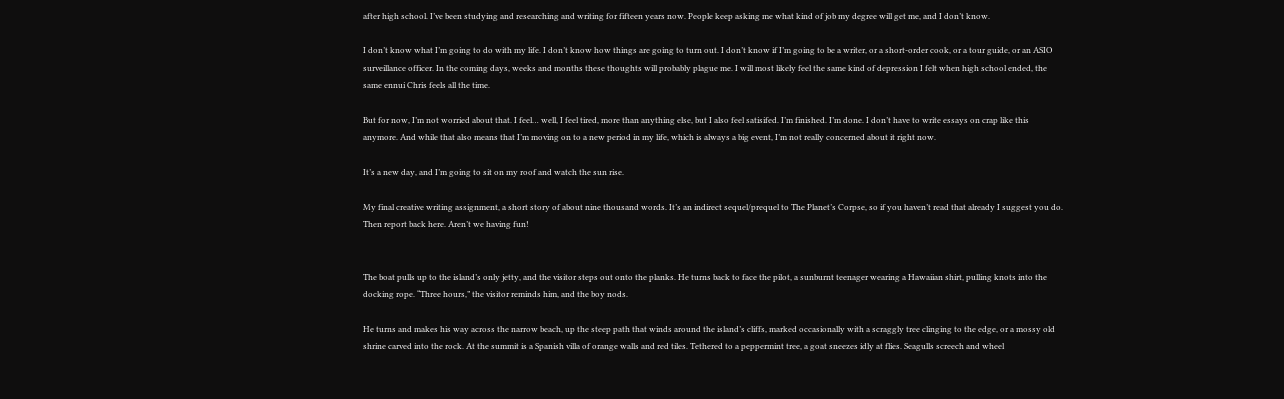after high school. I’ve been studying and researching and writing for fifteen years now. People keep asking me what kind of job my degree will get me, and I don’t know.

I don’t know what I’m going to do with my life. I don’t know how things are going to turn out. I don’t know if I’m going to be a writer, or a short-order cook, or a tour guide, or an ASIO surveillance officer. In the coming days, weeks and months these thoughts will probably plague me. I will most likely feel the same kind of depression I felt when high school ended, the same ennui Chris feels all the time.

But for now, I’m not worried about that. I feel… well, I feel tired, more than anything else, but I also feel satisifed. I’m finished. I’m done. I don’t have to write essays on crap like this anymore. And while that also means that I’m moving on to a new period in my life, which is always a big event, I’m not really concerned about it right now.

It’s a new day, and I’m going to sit on my roof and watch the sun rise.

My final creative writing assignment, a short story of about nine thousand words. It’s an indirect sequel/prequel to The Planet’s Corpse, so if you haven’t read that already I suggest you do. Then report back here. Aren’t we having fun!


The boat pulls up to the island’s only jetty, and the visitor steps out onto the planks. He turns back to face the pilot, a sunburnt teenager wearing a Hawaiian shirt, pulling knots into the docking rope. “Three hours,” the visitor reminds him, and the boy nods.

He turns and makes his way across the narrow beach, up the steep path that winds around the island’s cliffs, marked occasionally with a scraggly tree clinging to the edge, or a mossy old shrine carved into the rock. At the summit is a Spanish villa of orange walls and red tiles. Tethered to a peppermint tree, a goat sneezes idly at flies. Seagulls screech and wheel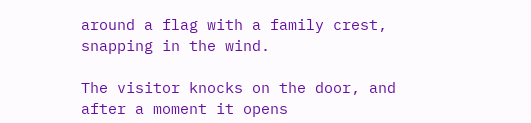around a flag with a family crest, snapping in the wind.

The visitor knocks on the door, and after a moment it opens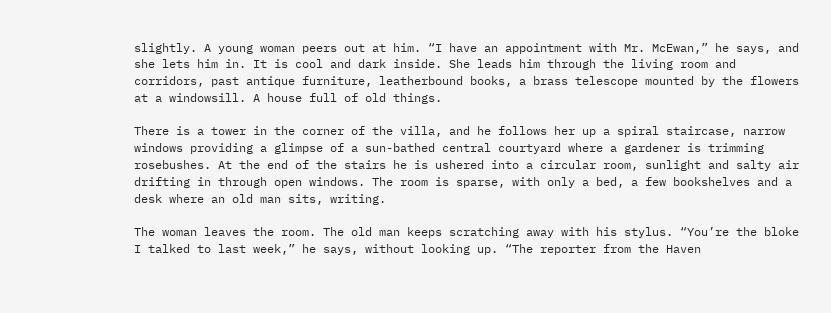slightly. A young woman peers out at him. “I have an appointment with Mr. McEwan,” he says, and she lets him in. It is cool and dark inside. She leads him through the living room and corridors, past antique furniture, leatherbound books, a brass telescope mounted by the flowers at a windowsill. A house full of old things.

There is a tower in the corner of the villa, and he follows her up a spiral staircase, narrow windows providing a glimpse of a sun-bathed central courtyard where a gardener is trimming rosebushes. At the end of the stairs he is ushered into a circular room, sunlight and salty air drifting in through open windows. The room is sparse, with only a bed, a few bookshelves and a desk where an old man sits, writing.

The woman leaves the room. The old man keeps scratching away with his stylus. “You’re the bloke I talked to last week,” he says, without looking up. “The reporter from the Haven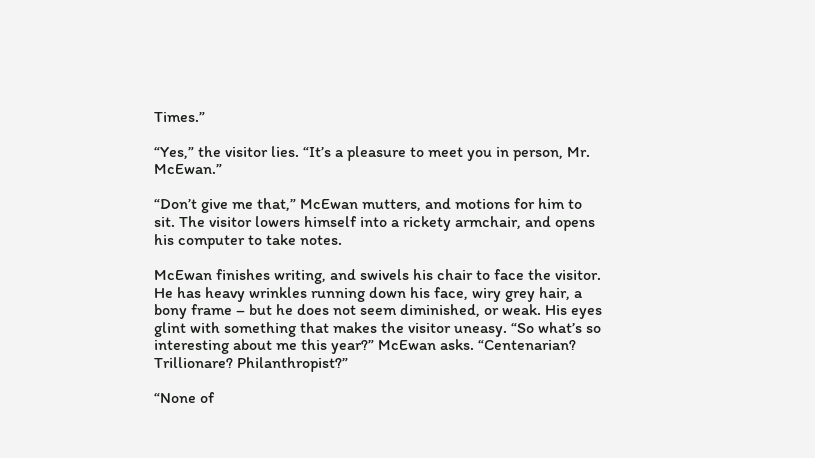Times.”

“Yes,” the visitor lies. “It’s a pleasure to meet you in person, Mr. McEwan.”

“Don’t give me that,” McEwan mutters, and motions for him to sit. The visitor lowers himself into a rickety armchair, and opens his computer to take notes.

McEwan finishes writing, and swivels his chair to face the visitor. He has heavy wrinkles running down his face, wiry grey hair, a bony frame – but he does not seem diminished, or weak. His eyes glint with something that makes the visitor uneasy. “So what’s so interesting about me this year?” McEwan asks. “Centenarian? Trillionare? Philanthropist?”

“None of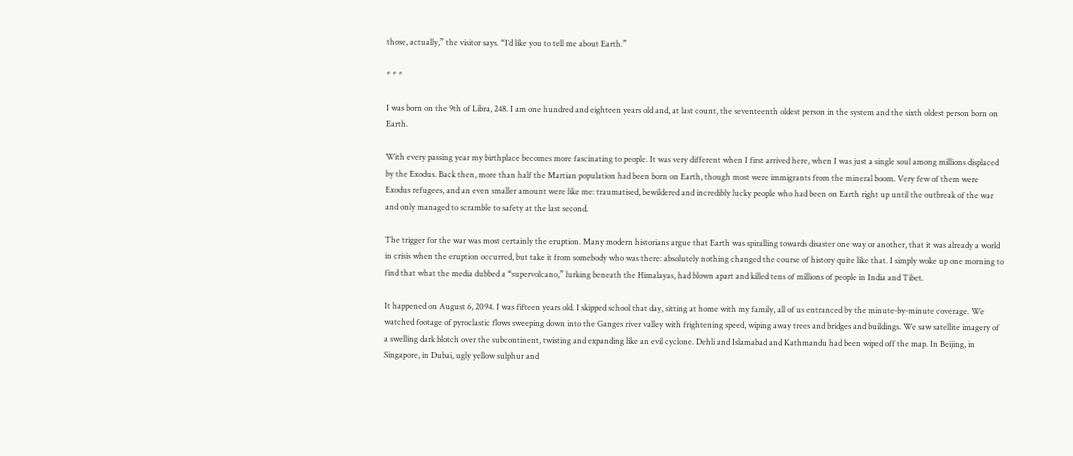those, actually,” the visitor says. “I’d like you to tell me about Earth.”

* * *

I was born on the 9th of Libra, 248. I am one hundred and eighteen years old and, at last count, the seventeenth oldest person in the system and the sixth oldest person born on Earth.

With every passing year my birthplace becomes more fascinating to people. It was very different when I first arrived here, when I was just a single soul among millions displaced by the Exodus. Back then, more than half the Martian population had been born on Earth, though most were immigrants from the mineral boom. Very few of them were Exodus refugees, and an even smaller amount were like me: traumatised, bewildered and incredibly lucky people who had been on Earth right up until the outbreak of the war and only managed to scramble to safety at the last second.

The trigger for the war was most certainly the eruption. Many modern historians argue that Earth was spiralling towards disaster one way or another, that it was already a world in crisis when the eruption occurred, but take it from somebody who was there: absolutely nothing changed the course of history quite like that. I simply woke up one morning to find that what the media dubbed a “supervolcano,” lurking beneath the Himalayas, had blown apart and killed tens of millions of people in India and Tibet.

It happened on August 6, 2094. I was fifteen years old. I skipped school that day, sitting at home with my family, all of us entranced by the minute-by-minute coverage. We watched footage of pyroclastic flows sweeping down into the Ganges river valley with frightening speed, wiping away trees and bridges and buildings. We saw satellite imagery of a swelling dark blotch over the subcontinent, twisting and expanding like an evil cyclone. Dehli and Islamabad and Kathmandu had been wiped off the map. In Beijing, in Singapore, in Dubai, ugly yellow sulphur and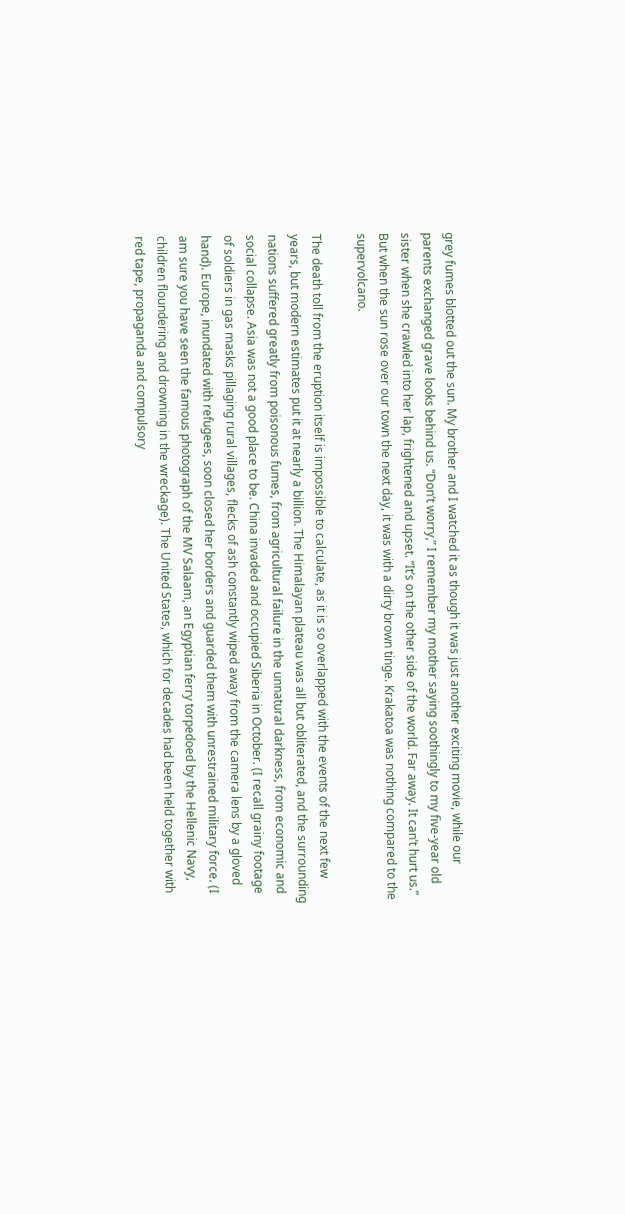grey fumes blotted out the sun. My brother and I watched it as though it was just another exciting movie, while our parents exchanged grave looks behind us. “Don’t worry,” I remember my mother saying soothingly to my five-year old sister when she crawled into her lap, frightened and upset. “It’s on the other side of the world. Far away. It can’t hurt us.” But when the sun rose over our town the next day, it was with a dirty brown tinge. Krakatoa was nothing compared to the supervolcano.

The death toll from the eruption itself is impossible to calculate, as it is so overlapped with the events of the next few years, but modern estimates put it at nearly a billion. The Himalayan plateau was all but obliterated, and the surrounding nations suffered greatly from poisonous fumes, from agricultural failure in the unnatural darkness, from economic and social collapse. Asia was not a good place to be. China invaded and occupied Siberia in October. (I recall grainy footage of soldiers in gas masks pillaging rural villages, flecks of ash constantly wiped away from the camera lens by a gloved hand). Europe, inundated with refugees, soon closed her borders and guarded them with unrestrained military force. (I am sure you have seen the famous photograph of the MV Salaam, an Egyptian ferry torpedoed by the Hellenic Navy, children floundering and drowning in the wreckage). The United States, which for decades had been held together with red tape, propaganda and compulsory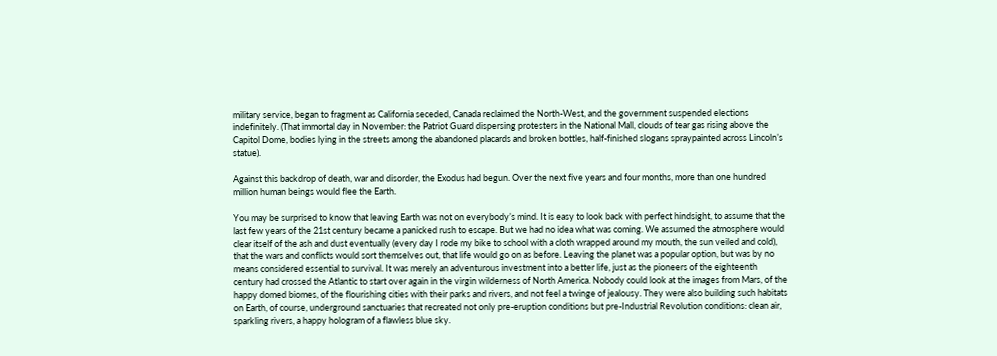military service, began to fragment as California seceded, Canada reclaimed the North-West, and the government suspended elections indefinitely. (That immortal day in November: the Patriot Guard dispersing protesters in the National Mall, clouds of tear gas rising above the Capitol Dome, bodies lying in the streets among the abandoned placards and broken bottles, half-finished slogans spraypainted across Lincoln’s statue).

Against this backdrop of death, war and disorder, the Exodus had begun. Over the next five years and four months, more than one hundred million human beings would flee the Earth.

You may be surprised to know that leaving Earth was not on everybody’s mind. It is easy to look back with perfect hindsight, to assume that the last few years of the 21st century became a panicked rush to escape. But we had no idea what was coming. We assumed the atmosphere would clear itself of the ash and dust eventually (every day I rode my bike to school with a cloth wrapped around my mouth, the sun veiled and cold), that the wars and conflicts would sort themselves out, that life would go on as before. Leaving the planet was a popular option, but was by no means considered essential to survival. It was merely an adventurous investment into a better life, just as the pioneers of the eighteenth century had crossed the Atlantic to start over again in the virgin wilderness of North America. Nobody could look at the images from Mars, of the happy domed biomes, of the flourishing cities with their parks and rivers, and not feel a twinge of jealousy. They were also building such habitats on Earth, of course, underground sanctuaries that recreated not only pre-eruption conditions but pre-Industrial Revolution conditions: clean air, sparkling rivers, a happy hologram of a flawless blue sky.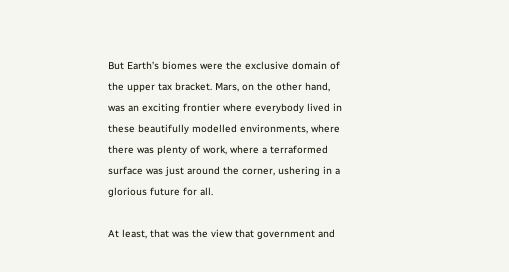But Earth’s biomes were the exclusive domain of the upper tax bracket. Mars, on the other hand, was an exciting frontier where everybody lived in these beautifully modelled environments, where there was plenty of work, where a terraformed surface was just around the corner, ushering in a glorious future for all.

At least, that was the view that government and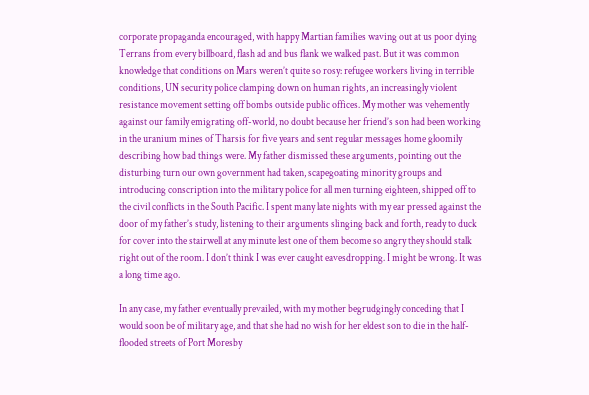corporate propaganda encouraged, with happy Martian families waving out at us poor dying Terrans from every billboard, flash ad and bus flank we walked past. But it was common knowledge that conditions on Mars weren’t quite so rosy: refugee workers living in terrible conditions, UN security police clamping down on human rights, an increasingly violent resistance movement setting off bombs outside public offices. My mother was vehemently against our family emigrating off-world, no doubt because her friend’s son had been working in the uranium mines of Tharsis for five years and sent regular messages home gloomily describing how bad things were. My father dismissed these arguments, pointing out the disturbing turn our own government had taken, scapegoating minority groups and introducing conscription into the military police for all men turning eighteen, shipped off to the civil conflicts in the South Pacific. I spent many late nights with my ear pressed against the door of my father’s study, listening to their arguments slinging back and forth, ready to duck for cover into the stairwell at any minute lest one of them become so angry they should stalk right out of the room. I don’t think I was ever caught eavesdropping. I might be wrong. It was a long time ago.

In any case, my father eventually prevailed, with my mother begrudgingly conceding that I would soon be of military age, and that she had no wish for her eldest son to die in the half-flooded streets of Port Moresby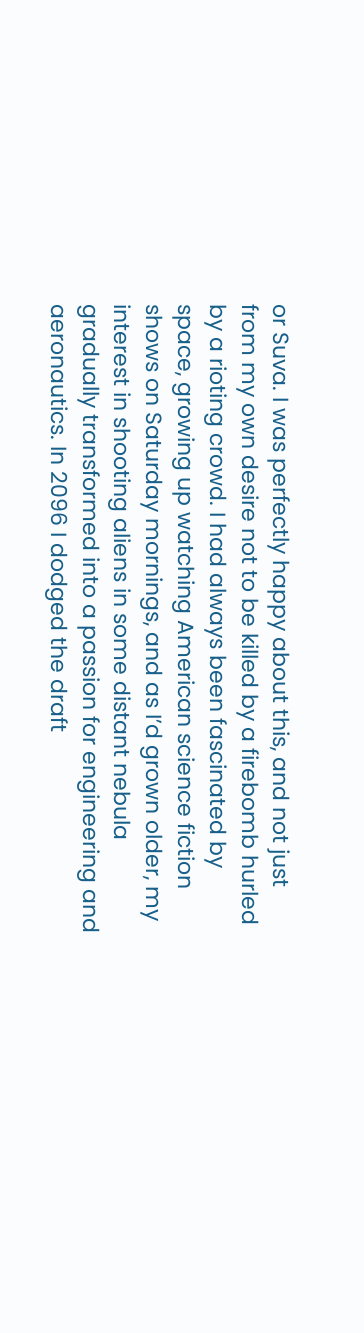or Suva. I was perfectly happy about this, and not just from my own desire not to be killed by a firebomb hurled by a rioting crowd. I had always been fascinated by space, growing up watching American science fiction shows on Saturday mornings, and as I’d grown older, my interest in shooting aliens in some distant nebula gradually transformed into a passion for engineering and aeronautics. In 2096 I dodged the draft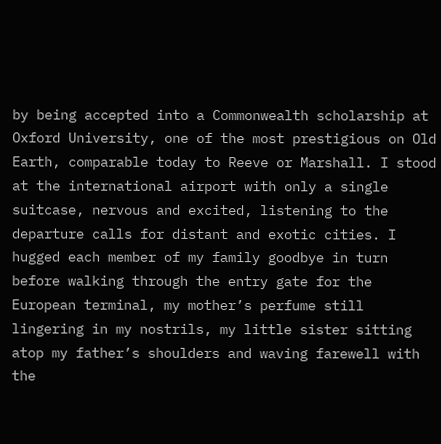by being accepted into a Commonwealth scholarship at Oxford University, one of the most prestigious on Old Earth, comparable today to Reeve or Marshall. I stood at the international airport with only a single suitcase, nervous and excited, listening to the departure calls for distant and exotic cities. I hugged each member of my family goodbye in turn before walking through the entry gate for the European terminal, my mother’s perfume still lingering in my nostrils, my little sister sitting atop my father’s shoulders and waving farewell with the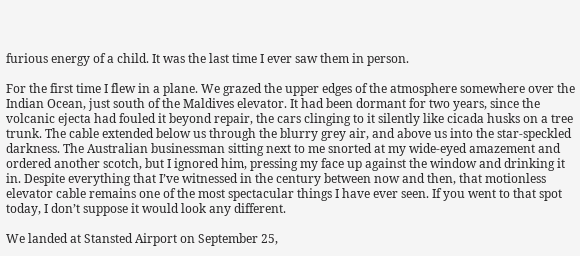furious energy of a child. It was the last time I ever saw them in person.

For the first time I flew in a plane. We grazed the upper edges of the atmosphere somewhere over the Indian Ocean, just south of the Maldives elevator. It had been dormant for two years, since the volcanic ejecta had fouled it beyond repair, the cars clinging to it silently like cicada husks on a tree trunk. The cable extended below us through the blurry grey air, and above us into the star-speckled darkness. The Australian businessman sitting next to me snorted at my wide-eyed amazement and ordered another scotch, but I ignored him, pressing my face up against the window and drinking it in. Despite everything that I’ve witnessed in the century between now and then, that motionless elevator cable remains one of the most spectacular things I have ever seen. If you went to that spot today, I don’t suppose it would look any different.

We landed at Stansted Airport on September 25,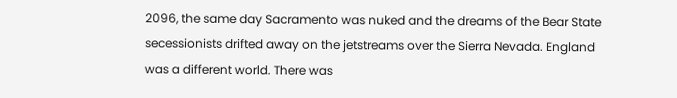2096, the same day Sacramento was nuked and the dreams of the Bear State secessionists drifted away on the jetstreams over the Sierra Nevada. England was a different world. There was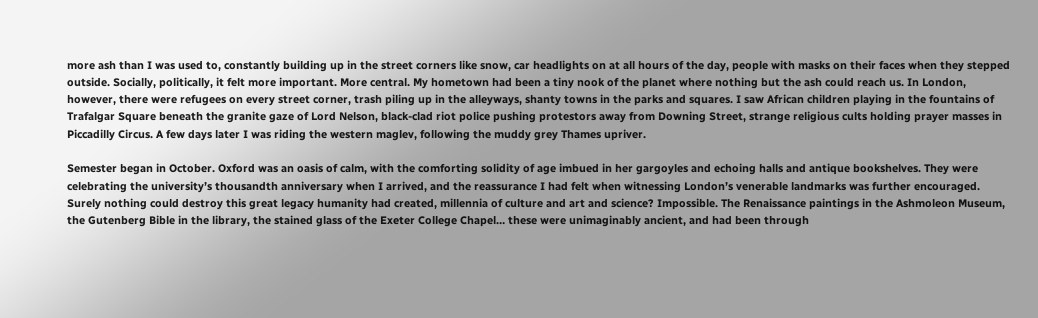more ash than I was used to, constantly building up in the street corners like snow, car headlights on at all hours of the day, people with masks on their faces when they stepped outside. Socially, politically, it felt more important. More central. My hometown had been a tiny nook of the planet where nothing but the ash could reach us. In London, however, there were refugees on every street corner, trash piling up in the alleyways, shanty towns in the parks and squares. I saw African children playing in the fountains of Trafalgar Square beneath the granite gaze of Lord Nelson, black-clad riot police pushing protestors away from Downing Street, strange religious cults holding prayer masses in Piccadilly Circus. A few days later I was riding the western maglev, following the muddy grey Thames upriver.

Semester began in October. Oxford was an oasis of calm, with the comforting solidity of age imbued in her gargoyles and echoing halls and antique bookshelves. They were celebrating the university’s thousandth anniversary when I arrived, and the reassurance I had felt when witnessing London’s venerable landmarks was further encouraged. Surely nothing could destroy this great legacy humanity had created, millennia of culture and art and science? Impossible. The Renaissance paintings in the Ashmoleon Museum, the Gutenberg Bible in the library, the stained glass of the Exeter College Chapel… these were unimaginably ancient, and had been through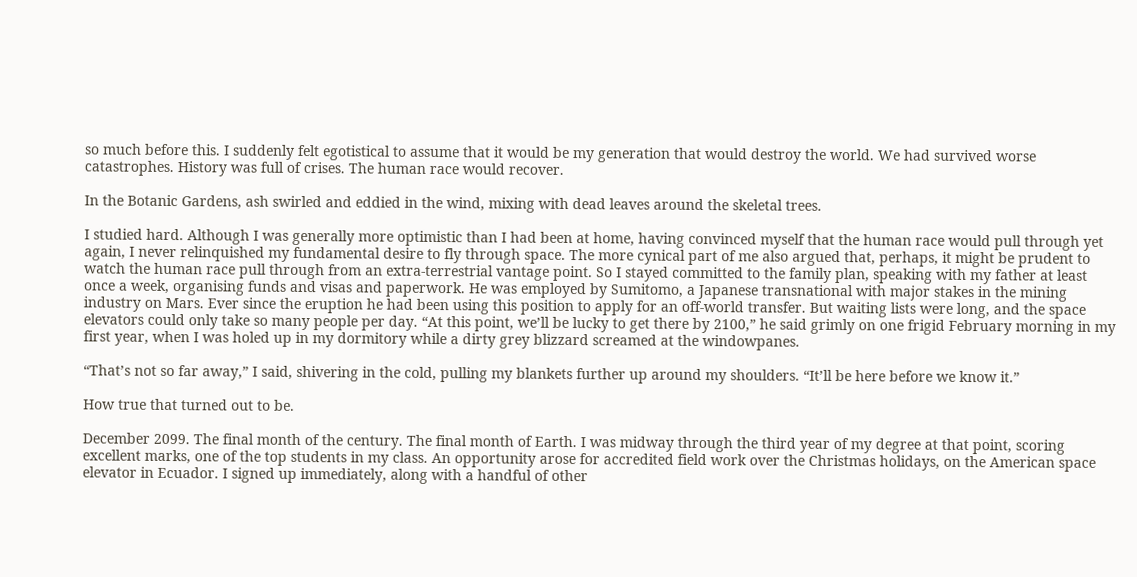so much before this. I suddenly felt egotistical to assume that it would be my generation that would destroy the world. We had survived worse catastrophes. History was full of crises. The human race would recover.

In the Botanic Gardens, ash swirled and eddied in the wind, mixing with dead leaves around the skeletal trees.

I studied hard. Although I was generally more optimistic than I had been at home, having convinced myself that the human race would pull through yet again, I never relinquished my fundamental desire to fly through space. The more cynical part of me also argued that, perhaps, it might be prudent to watch the human race pull through from an extra-terrestrial vantage point. So I stayed committed to the family plan, speaking with my father at least once a week, organising funds and visas and paperwork. He was employed by Sumitomo, a Japanese transnational with major stakes in the mining industry on Mars. Ever since the eruption he had been using this position to apply for an off-world transfer. But waiting lists were long, and the space elevators could only take so many people per day. “At this point, we’ll be lucky to get there by 2100,” he said grimly on one frigid February morning in my first year, when I was holed up in my dormitory while a dirty grey blizzard screamed at the windowpanes.

“That’s not so far away,” I said, shivering in the cold, pulling my blankets further up around my shoulders. “It’ll be here before we know it.”

How true that turned out to be.

December 2099. The final month of the century. The final month of Earth. I was midway through the third year of my degree at that point, scoring excellent marks, one of the top students in my class. An opportunity arose for accredited field work over the Christmas holidays, on the American space elevator in Ecuador. I signed up immediately, along with a handful of other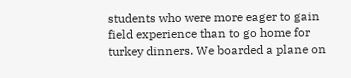students who were more eager to gain field experience than to go home for turkey dinners. We boarded a plane on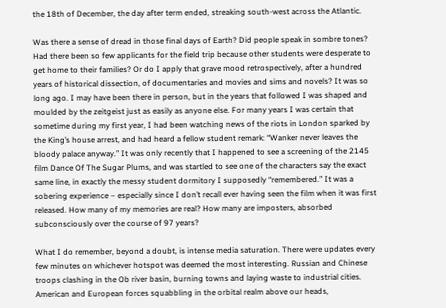the 18th of December, the day after term ended, streaking south-west across the Atlantic.

Was there a sense of dread in those final days of Earth? Did people speak in sombre tones? Had there been so few applicants for the field trip because other students were desperate to get home to their families? Or do I apply that grave mood retrospectively, after a hundred years of historical dissection, of documentaries and movies and sims and novels? It was so long ago. I may have been there in person, but in the years that followed I was shaped and moulded by the zeitgeist just as easily as anyone else. For many years I was certain that sometime during my first year, I had been watching news of the riots in London sparked by the King’s house arrest, and had heard a fellow student remark: “Wanker never leaves the bloody palace anyway.” It was only recently that I happened to see a screening of the 2145 film Dance Of The Sugar Plums, and was startled to see one of the characters say the exact same line, in exactly the messy student dormitory I supposedly “remembered.” It was a sobering experience – especially since I don’t recall ever having seen the film when it was first released. How many of my memories are real? How many are imposters, absorbed subconsciously over the course of 97 years?

What I do remember, beyond a doubt, is intense media saturation. There were updates every few minutes on whichever hotspot was deemed the most interesting. Russian and Chinese troops clashing in the Ob river basin, burning towns and laying waste to industrial cities. American and European forces squabbling in the orbital realm above our heads,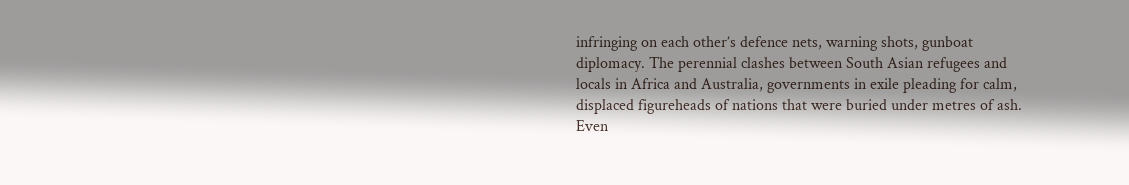infringing on each other’s defence nets, warning shots, gunboat diplomacy. The perennial clashes between South Asian refugees and locals in Africa and Australia, governments in exile pleading for calm, displaced figureheads of nations that were buried under metres of ash. Even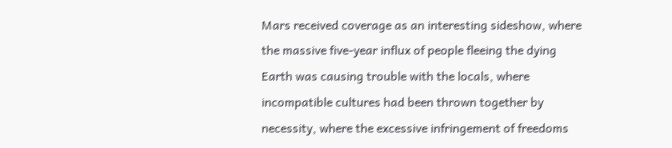Mars received coverage as an interesting sideshow, where the massive five-year influx of people fleeing the dying Earth was causing trouble with the locals, where incompatible cultures had been thrown together by necessity, where the excessive infringement of freedoms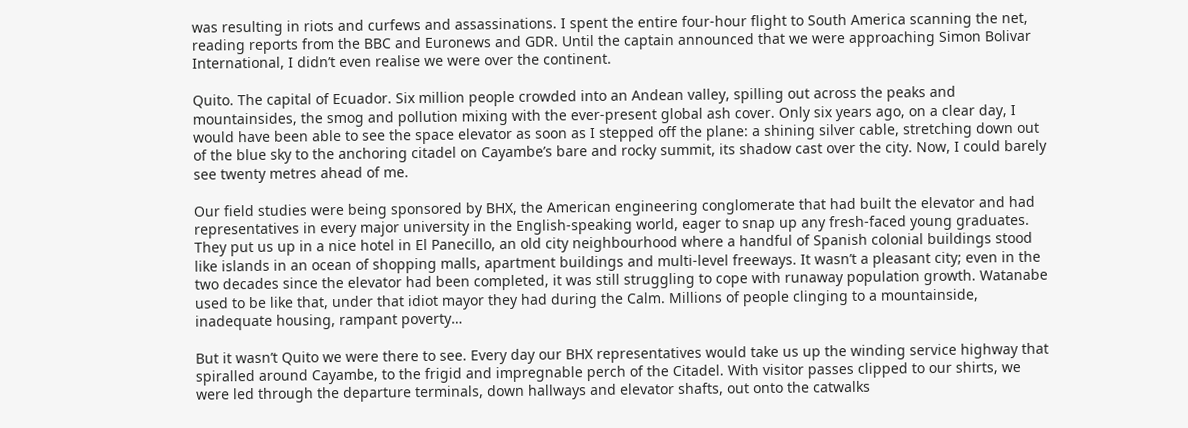was resulting in riots and curfews and assassinations. I spent the entire four-hour flight to South America scanning the net, reading reports from the BBC and Euronews and GDR. Until the captain announced that we were approaching Simon Bolivar International, I didn’t even realise we were over the continent.

Quito. The capital of Ecuador. Six million people crowded into an Andean valley, spilling out across the peaks and mountainsides, the smog and pollution mixing with the ever-present global ash cover. Only six years ago, on a clear day, I would have been able to see the space elevator as soon as I stepped off the plane: a shining silver cable, stretching down out of the blue sky to the anchoring citadel on Cayambe’s bare and rocky summit, its shadow cast over the city. Now, I could barely see twenty metres ahead of me.

Our field studies were being sponsored by BHX, the American engineering conglomerate that had built the elevator and had representatives in every major university in the English-speaking world, eager to snap up any fresh-faced young graduates. They put us up in a nice hotel in El Panecillo, an old city neighbourhood where a handful of Spanish colonial buildings stood like islands in an ocean of shopping malls, apartment buildings and multi-level freeways. It wasn’t a pleasant city; even in the two decades since the elevator had been completed, it was still struggling to cope with runaway population growth. Watanabe used to be like that, under that idiot mayor they had during the Calm. Millions of people clinging to a mountainside, inadequate housing, rampant poverty…

But it wasn’t Quito we were there to see. Every day our BHX representatives would take us up the winding service highway that spiralled around Cayambe, to the frigid and impregnable perch of the Citadel. With visitor passes clipped to our shirts, we were led through the departure terminals, down hallways and elevator shafts, out onto the catwalks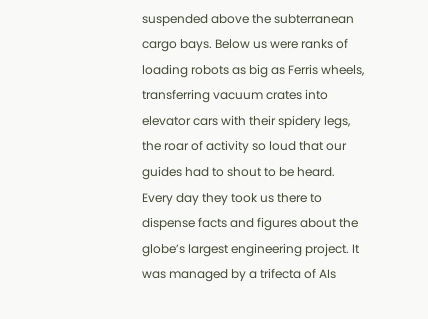suspended above the subterranean cargo bays. Below us were ranks of loading robots as big as Ferris wheels, transferring vacuum crates into elevator cars with their spidery legs, the roar of activity so loud that our guides had to shout to be heard. Every day they took us there to dispense facts and figures about the globe’s largest engineering project. It was managed by a trifecta of AIs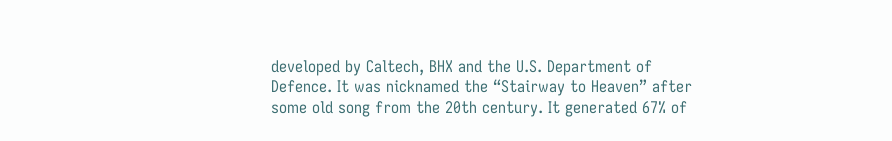developed by Caltech, BHX and the U.S. Department of Defence. It was nicknamed the “Stairway to Heaven” after some old song from the 20th century. It generated 67% of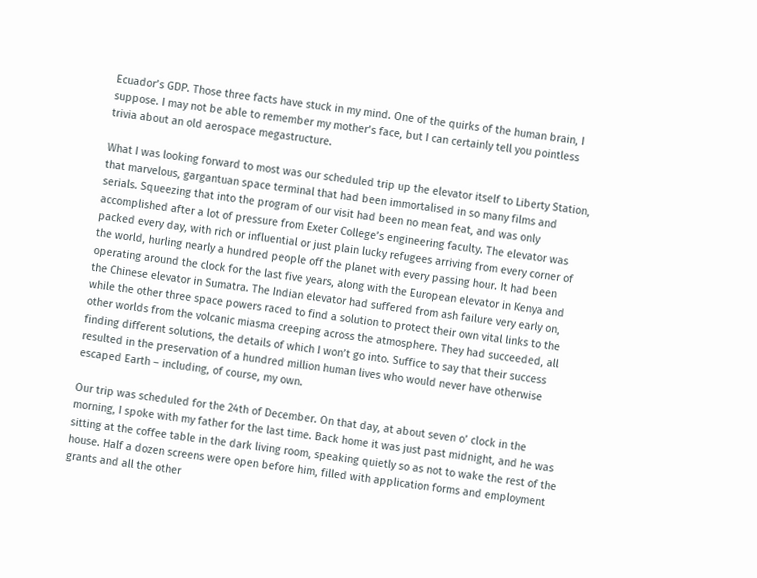Ecuador’s GDP. Those three facts have stuck in my mind. One of the quirks of the human brain, I suppose. I may not be able to remember my mother’s face, but I can certainly tell you pointless trivia about an old aerospace megastructure.

What I was looking forward to most was our scheduled trip up the elevator itself to Liberty Station, that marvelous, gargantuan space terminal that had been immortalised in so many films and serials. Squeezing that into the program of our visit had been no mean feat, and was only accomplished after a lot of pressure from Exeter College’s engineering faculty. The elevator was packed every day, with rich or influential or just plain lucky refugees arriving from every corner of the world, hurling nearly a hundred people off the planet with every passing hour. It had been operating around the clock for the last five years, along with the European elevator in Kenya and the Chinese elevator in Sumatra. The Indian elevator had suffered from ash failure very early on, while the other three space powers raced to find a solution to protect their own vital links to the other worlds from the volcanic miasma creeping across the atmosphere. They had succeeded, all finding different solutions, the details of which I won’t go into. Suffice to say that their success resulted in the preservation of a hundred million human lives who would never have otherwise escaped Earth – including, of course, my own.

Our trip was scheduled for the 24th of December. On that day, at about seven o’ clock in the morning, I spoke with my father for the last time. Back home it was just past midnight, and he was sitting at the coffee table in the dark living room, speaking quietly so as not to wake the rest of the house. Half a dozen screens were open before him, filled with application forms and employment grants and all the other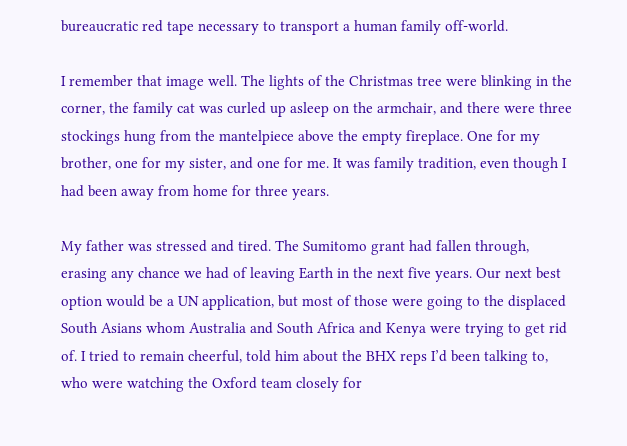bureaucratic red tape necessary to transport a human family off-world.

I remember that image well. The lights of the Christmas tree were blinking in the corner, the family cat was curled up asleep on the armchair, and there were three stockings hung from the mantelpiece above the empty fireplace. One for my brother, one for my sister, and one for me. It was family tradition, even though I had been away from home for three years.

My father was stressed and tired. The Sumitomo grant had fallen through, erasing any chance we had of leaving Earth in the next five years. Our next best option would be a UN application, but most of those were going to the displaced South Asians whom Australia and South Africa and Kenya were trying to get rid of. I tried to remain cheerful, told him about the BHX reps I’d been talking to, who were watching the Oxford team closely for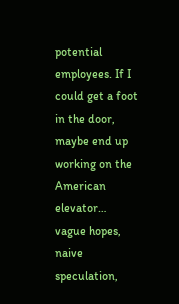potential employees. If I could get a foot in the door, maybe end up working on the American elevator… vague hopes, naive speculation,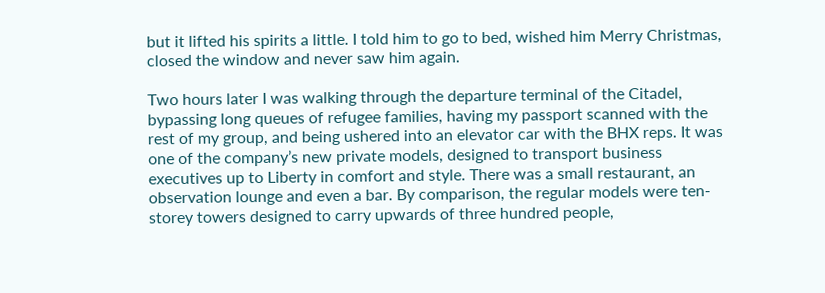but it lifted his spirits a little. I told him to go to bed, wished him Merry Christmas, closed the window and never saw him again.

Two hours later I was walking through the departure terminal of the Citadel, bypassing long queues of refugee families, having my passport scanned with the rest of my group, and being ushered into an elevator car with the BHX reps. It was one of the company’s new private models, designed to transport business executives up to Liberty in comfort and style. There was a small restaurant, an observation lounge and even a bar. By comparison, the regular models were ten-storey towers designed to carry upwards of three hundred people,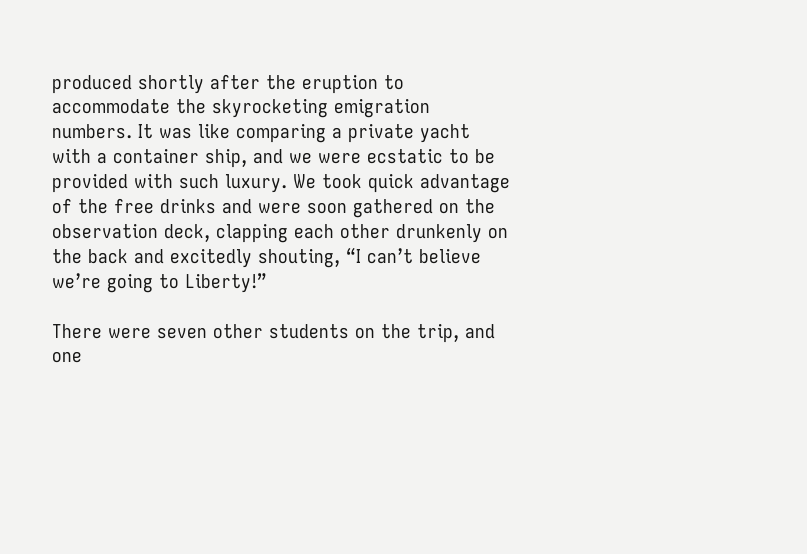produced shortly after the eruption to accommodate the skyrocketing emigration numbers. It was like comparing a private yacht with a container ship, and we were ecstatic to be provided with such luxury. We took quick advantage of the free drinks and were soon gathered on the observation deck, clapping each other drunkenly on the back and excitedly shouting, “I can’t believe we’re going to Liberty!”

There were seven other students on the trip, and one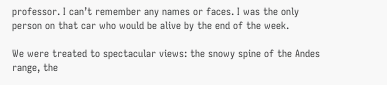professor. I can’t remember any names or faces. I was the only person on that car who would be alive by the end of the week.

We were treated to spectacular views: the snowy spine of the Andes range, the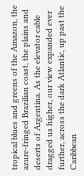tropical blues and greens of the Amazon, the azure-fringed Brazilian coast, the plains and deserts of Argentina. As the elevator cable dragged us higher, our view expanded ever further, across the dark Atlantic, up past the Caribbean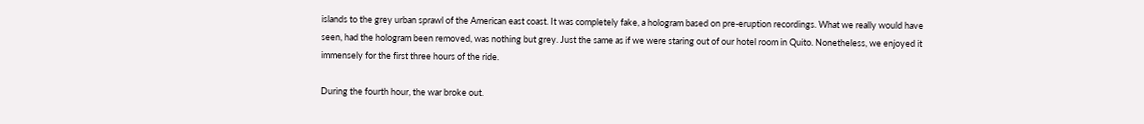islands to the grey urban sprawl of the American east coast. It was completely fake, a hologram based on pre-eruption recordings. What we really would have seen, had the hologram been removed, was nothing but grey. Just the same as if we were staring out of our hotel room in Quito. Nonetheless, we enjoyed it immensely for the first three hours of the ride.

During the fourth hour, the war broke out.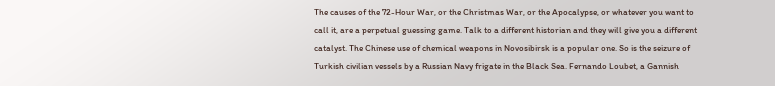The causes of the 72-Hour War, or the Christmas War, or the Apocalypse, or whatever you want to call it, are a perpetual guessing game. Talk to a different historian and they will give you a different catalyst. The Chinese use of chemical weapons in Novosibirsk is a popular one. So is the seizure of Turkish civilian vessels by a Russian Navy frigate in the Black Sea. Fernando Loubet, a Gannish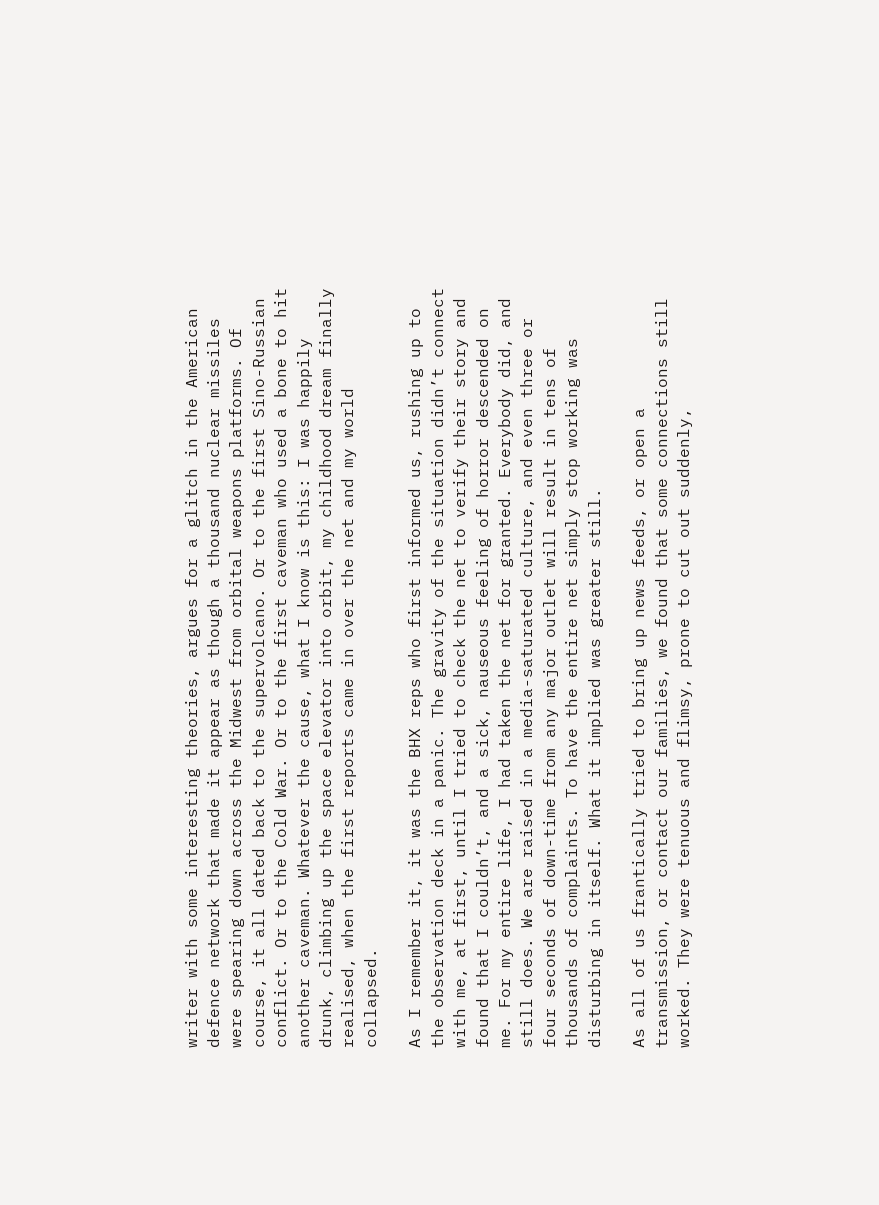writer with some interesting theories, argues for a glitch in the American defence network that made it appear as though a thousand nuclear missiles were spearing down across the Midwest from orbital weapons platforms. Of course, it all dated back to the supervolcano. Or to the first Sino-Russian conflict. Or to the Cold War. Or to the first caveman who used a bone to hit another caveman. Whatever the cause, what I know is this: I was happily drunk, climbing up the space elevator into orbit, my childhood dream finally realised, when the first reports came in over the net and my world collapsed.

As I remember it, it was the BHX reps who first informed us, rushing up to the observation deck in a panic. The gravity of the situation didn’t connect with me, at first, until I tried to check the net to verify their story and found that I couldn’t, and a sick, nauseous feeling of horror descended on me. For my entire life, I had taken the net for granted. Everybody did, and still does. We are raised in a media-saturated culture, and even three or four seconds of down-time from any major outlet will result in tens of thousands of complaints. To have the entire net simply stop working was disturbing in itself. What it implied was greater still.

As all of us frantically tried to bring up news feeds, or open a transmission, or contact our families, we found that some connections still worked. They were tenuous and flimsy, prone to cut out suddenly,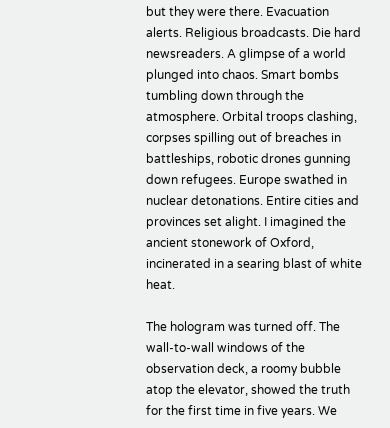but they were there. Evacuation alerts. Religious broadcasts. Die hard newsreaders. A glimpse of a world plunged into chaos. Smart bombs tumbling down through the atmosphere. Orbital troops clashing, corpses spilling out of breaches in battleships, robotic drones gunning down refugees. Europe swathed in nuclear detonations. Entire cities and provinces set alight. I imagined the ancient stonework of Oxford, incinerated in a searing blast of white heat.

The hologram was turned off. The wall-to-wall windows of the observation deck, a roomy bubble atop the elevator, showed the truth for the first time in five years. We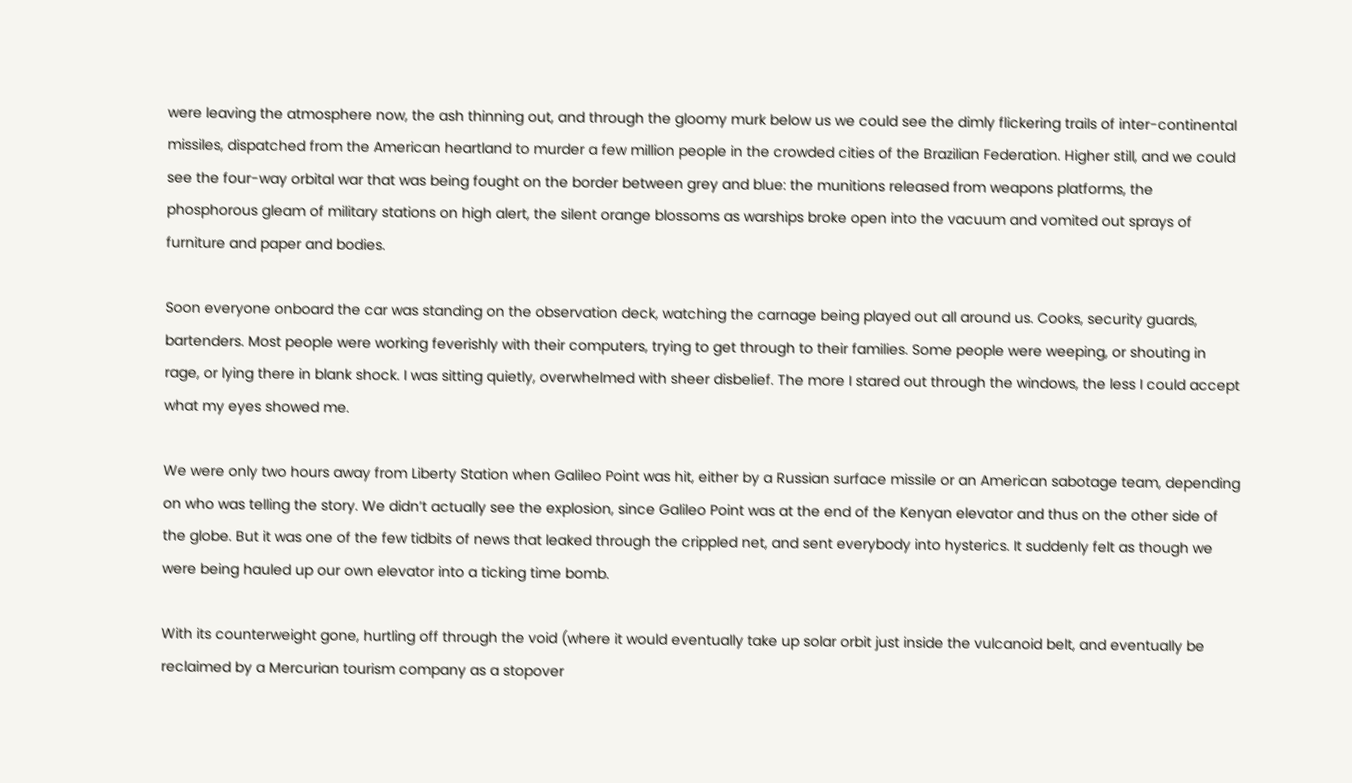were leaving the atmosphere now, the ash thinning out, and through the gloomy murk below us we could see the dimly flickering trails of inter-continental missiles, dispatched from the American heartland to murder a few million people in the crowded cities of the Brazilian Federation. Higher still, and we could see the four-way orbital war that was being fought on the border between grey and blue: the munitions released from weapons platforms, the phosphorous gleam of military stations on high alert, the silent orange blossoms as warships broke open into the vacuum and vomited out sprays of furniture and paper and bodies.

Soon everyone onboard the car was standing on the observation deck, watching the carnage being played out all around us. Cooks, security guards, bartenders. Most people were working feverishly with their computers, trying to get through to their families. Some people were weeping, or shouting in rage, or lying there in blank shock. I was sitting quietly, overwhelmed with sheer disbelief. The more I stared out through the windows, the less I could accept what my eyes showed me.

We were only two hours away from Liberty Station when Galileo Point was hit, either by a Russian surface missile or an American sabotage team, depending on who was telling the story. We didn’t actually see the explosion, since Galileo Point was at the end of the Kenyan elevator and thus on the other side of the globe. But it was one of the few tidbits of news that leaked through the crippled net, and sent everybody into hysterics. It suddenly felt as though we were being hauled up our own elevator into a ticking time bomb.

With its counterweight gone, hurtling off through the void (where it would eventually take up solar orbit just inside the vulcanoid belt, and eventually be reclaimed by a Mercurian tourism company as a stopover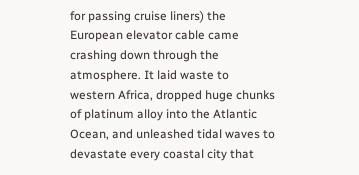for passing cruise liners) the European elevator cable came crashing down through the atmosphere. It laid waste to western Africa, dropped huge chunks of platinum alloy into the Atlantic Ocean, and unleashed tidal waves to devastate every coastal city that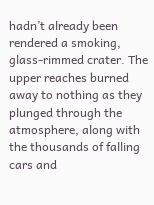hadn’t already been rendered a smoking, glass-rimmed crater. The upper reaches burned away to nothing as they plunged through the atmosphere, along with the thousands of falling cars and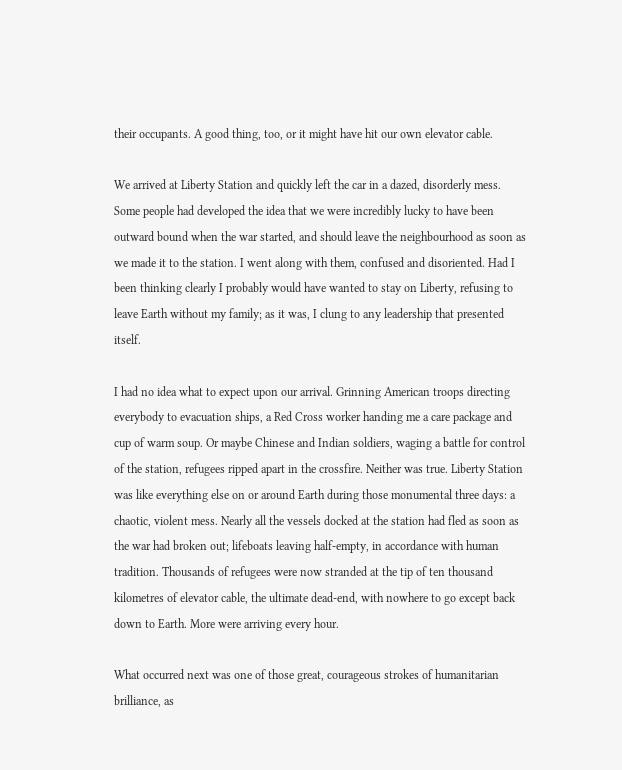their occupants. A good thing, too, or it might have hit our own elevator cable.

We arrived at Liberty Station and quickly left the car in a dazed, disorderly mess. Some people had developed the idea that we were incredibly lucky to have been outward bound when the war started, and should leave the neighbourhood as soon as we made it to the station. I went along with them, confused and disoriented. Had I been thinking clearly I probably would have wanted to stay on Liberty, refusing to leave Earth without my family; as it was, I clung to any leadership that presented itself.

I had no idea what to expect upon our arrival. Grinning American troops directing everybody to evacuation ships, a Red Cross worker handing me a care package and cup of warm soup. Or maybe Chinese and Indian soldiers, waging a battle for control of the station, refugees ripped apart in the crossfire. Neither was true. Liberty Station was like everything else on or around Earth during those monumental three days: a chaotic, violent mess. Nearly all the vessels docked at the station had fled as soon as the war had broken out; lifeboats leaving half-empty, in accordance with human tradition. Thousands of refugees were now stranded at the tip of ten thousand kilometres of elevator cable, the ultimate dead-end, with nowhere to go except back down to Earth. More were arriving every hour.

What occurred next was one of those great, courageous strokes of humanitarian brilliance, as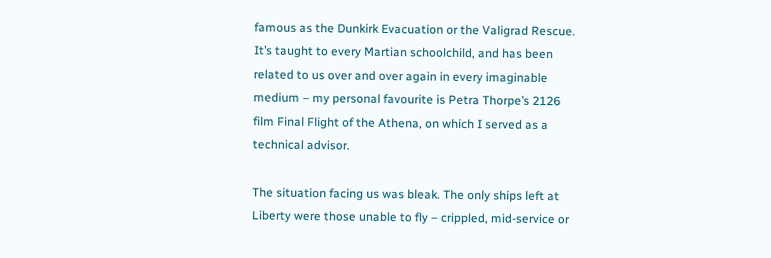famous as the Dunkirk Evacuation or the Valigrad Rescue. It’s taught to every Martian schoolchild, and has been related to us over and over again in every imaginable medium – my personal favourite is Petra Thorpe’s 2126 film Final Flight of the Athena, on which I served as a technical advisor.

The situation facing us was bleak. The only ships left at Liberty were those unable to fly – crippled, mid-service or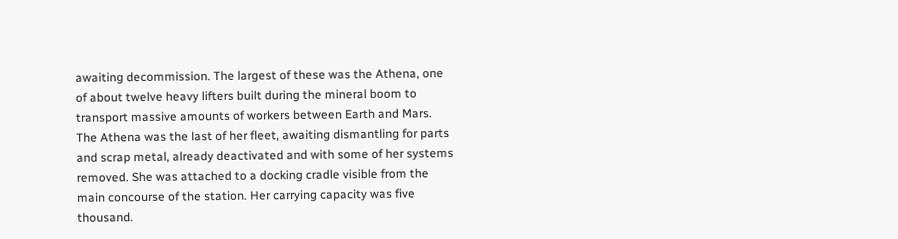awaiting decommission. The largest of these was the Athena, one of about twelve heavy lifters built during the mineral boom to transport massive amounts of workers between Earth and Mars. The Athena was the last of her fleet, awaiting dismantling for parts and scrap metal, already deactivated and with some of her systems removed. She was attached to a docking cradle visible from the main concourse of the station. Her carrying capacity was five thousand.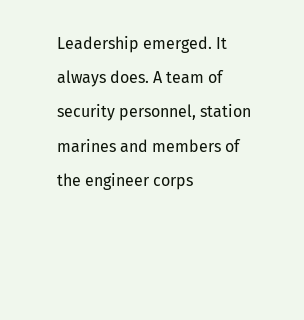Leadership emerged. It always does. A team of security personnel, station marines and members of the engineer corps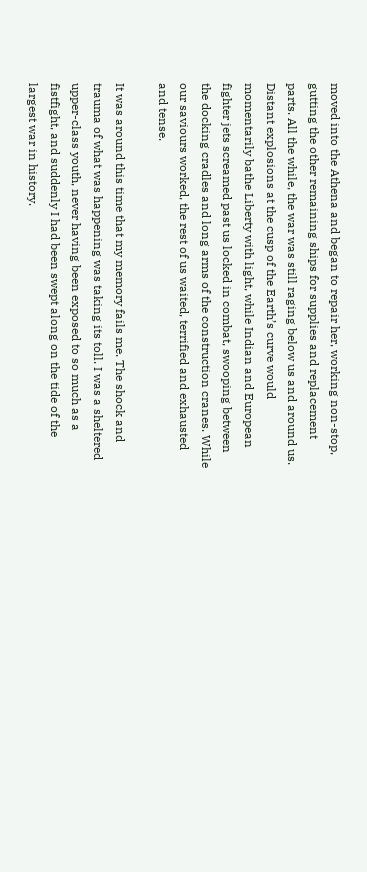moved into the Athena and began to repair her, working non-stop, gutting the other remaining ships for supplies and replacement parts. All the while, the war was still raging below us and around us. Distant explosions at the cusp of the Earth’s curve would momentarily bathe Liberty with light, while Indian and European fighter jets screamed past us locked in combat, swooping between the docking cradles and long arms of the construction cranes. While our saviours worked, the rest of us waited, terrified and exhausted and tense.

It was around this time that my memory fails me. The shock and trauma of what was happening was taking its toll. I was a sheltered upper-class youth, never having been exposed to so much as a fistfight, and suddenly I had been swept along on the tide of the largest war in history.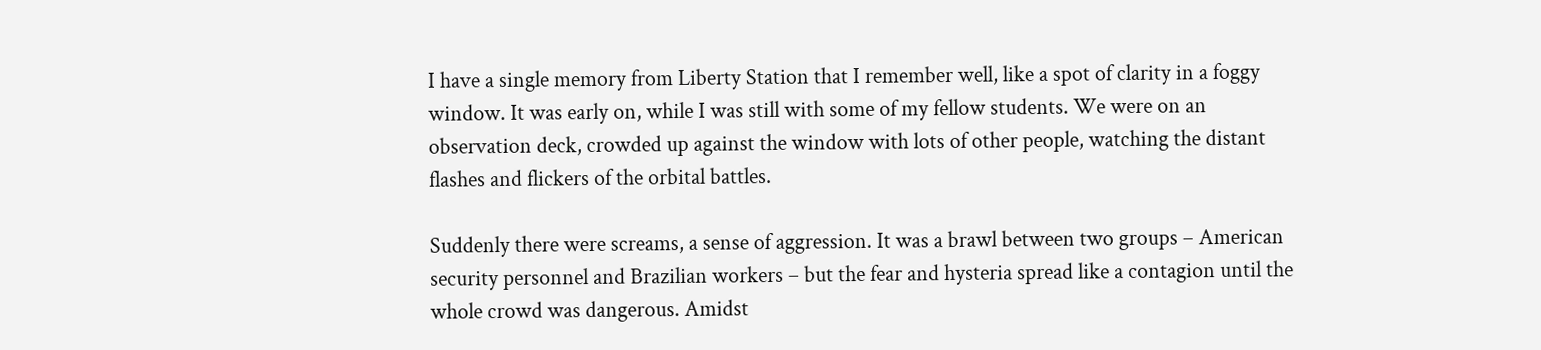I have a single memory from Liberty Station that I remember well, like a spot of clarity in a foggy window. It was early on, while I was still with some of my fellow students. We were on an observation deck, crowded up against the window with lots of other people, watching the distant flashes and flickers of the orbital battles.

Suddenly there were screams, a sense of aggression. It was a brawl between two groups – American security personnel and Brazilian workers – but the fear and hysteria spread like a contagion until the whole crowd was dangerous. Amidst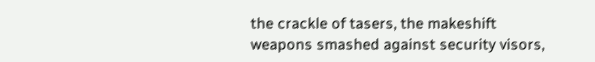the crackle of tasers, the makeshift weapons smashed against security visors,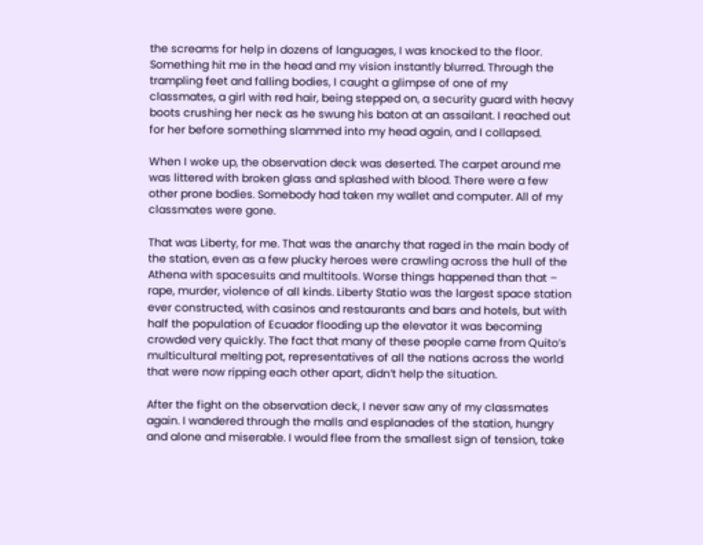the screams for help in dozens of languages, I was knocked to the floor. Something hit me in the head and my vision instantly blurred. Through the trampling feet and falling bodies, I caught a glimpse of one of my classmates, a girl with red hair, being stepped on, a security guard with heavy boots crushing her neck as he swung his baton at an assailant. I reached out for her before something slammed into my head again, and I collapsed.

When I woke up, the observation deck was deserted. The carpet around me was littered with broken glass and splashed with blood. There were a few other prone bodies. Somebody had taken my wallet and computer. All of my classmates were gone.

That was Liberty, for me. That was the anarchy that raged in the main body of the station, even as a few plucky heroes were crawling across the hull of the Athena with spacesuits and multitools. Worse things happened than that – rape, murder, violence of all kinds. Liberty Statio was the largest space station ever constructed, with casinos and restaurants and bars and hotels, but with half the population of Ecuador flooding up the elevator it was becoming crowded very quickly. The fact that many of these people came from Quito’s multicultural melting pot, representatives of all the nations across the world that were now ripping each other apart, didn’t help the situation.

After the fight on the observation deck, I never saw any of my classmates again. I wandered through the malls and esplanades of the station, hungry and alone and miserable. I would flee from the smallest sign of tension, take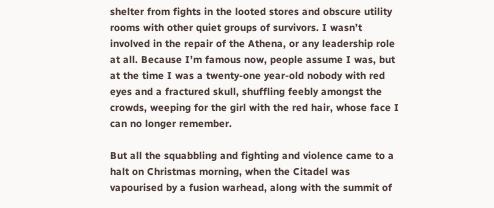shelter from fights in the looted stores and obscure utility rooms with other quiet groups of survivors. I wasn’t involved in the repair of the Athena, or any leadership role at all. Because I’m famous now, people assume I was, but at the time I was a twenty-one year-old nobody with red eyes and a fractured skull, shuffling feebly amongst the crowds, weeping for the girl with the red hair, whose face I can no longer remember.

But all the squabbling and fighting and violence came to a halt on Christmas morning, when the Citadel was vapourised by a fusion warhead, along with the summit of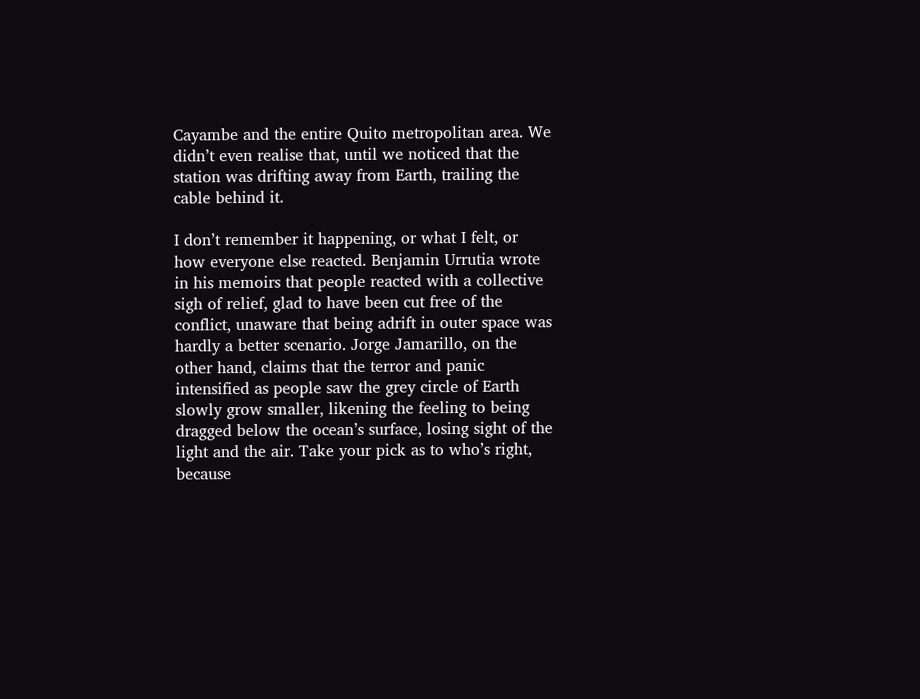Cayambe and the entire Quito metropolitan area. We didn’t even realise that, until we noticed that the station was drifting away from Earth, trailing the cable behind it.

I don’t remember it happening, or what I felt, or how everyone else reacted. Benjamin Urrutia wrote in his memoirs that people reacted with a collective sigh of relief, glad to have been cut free of the conflict, unaware that being adrift in outer space was hardly a better scenario. Jorge Jamarillo, on the other hand, claims that the terror and panic intensified as people saw the grey circle of Earth slowly grow smaller, likening the feeling to being dragged below the ocean’s surface, losing sight of the light and the air. Take your pick as to who’s right, because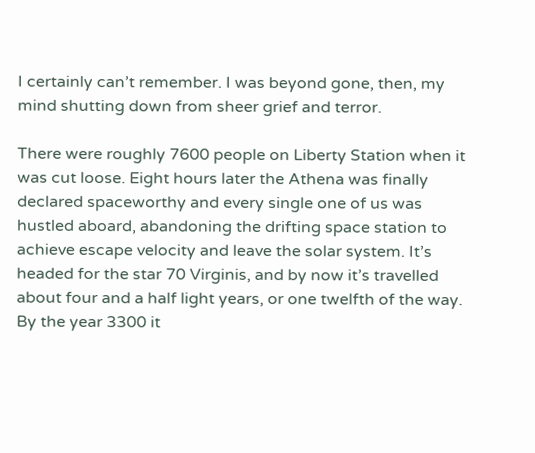I certainly can’t remember. I was beyond gone, then, my mind shutting down from sheer grief and terror.

There were roughly 7600 people on Liberty Station when it was cut loose. Eight hours later the Athena was finally declared spaceworthy and every single one of us was hustled aboard, abandoning the drifting space station to achieve escape velocity and leave the solar system. It’s headed for the star 70 Virginis, and by now it’s travelled about four and a half light years, or one twelfth of the way. By the year 3300 it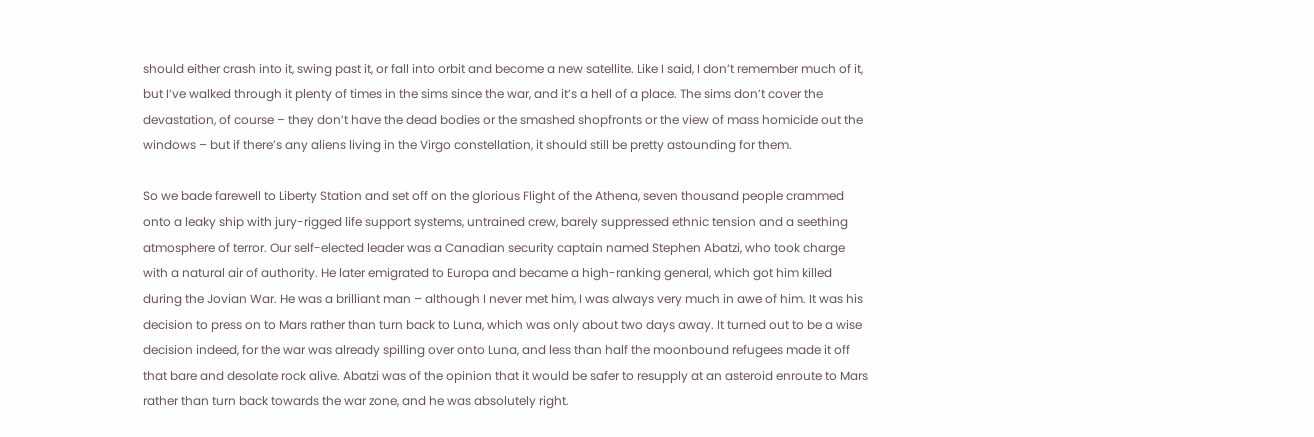should either crash into it, swing past it, or fall into orbit and become a new satellite. Like I said, I don’t remember much of it, but I’ve walked through it plenty of times in the sims since the war, and it’s a hell of a place. The sims don’t cover the devastation, of course – they don’t have the dead bodies or the smashed shopfronts or the view of mass homicide out the windows – but if there’s any aliens living in the Virgo constellation, it should still be pretty astounding for them.

So we bade farewell to Liberty Station and set off on the glorious Flight of the Athena, seven thousand people crammed onto a leaky ship with jury-rigged life support systems, untrained crew, barely suppressed ethnic tension and a seething atmosphere of terror. Our self-elected leader was a Canadian security captain named Stephen Abatzi, who took charge with a natural air of authority. He later emigrated to Europa and became a high-ranking general, which got him killed during the Jovian War. He was a brilliant man – although I never met him, I was always very much in awe of him. It was his decision to press on to Mars rather than turn back to Luna, which was only about two days away. It turned out to be a wise decision indeed, for the war was already spilling over onto Luna, and less than half the moonbound refugees made it off that bare and desolate rock alive. Abatzi was of the opinion that it would be safer to resupply at an asteroid enroute to Mars rather than turn back towards the war zone, and he was absolutely right.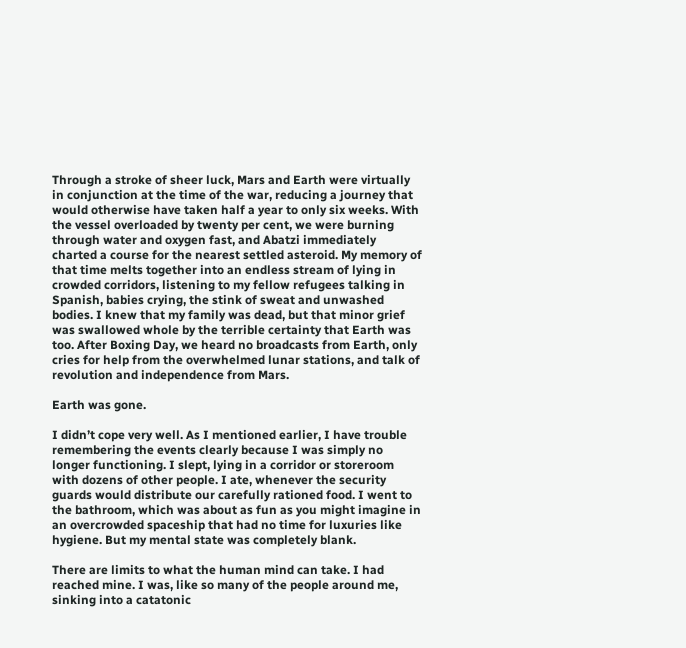Through a stroke of sheer luck, Mars and Earth were virtually in conjunction at the time of the war, reducing a journey that would otherwise have taken half a year to only six weeks. With the vessel overloaded by twenty per cent, we were burning through water and oxygen fast, and Abatzi immediately charted a course for the nearest settled asteroid. My memory of that time melts together into an endless stream of lying in crowded corridors, listening to my fellow refugees talking in Spanish, babies crying, the stink of sweat and unwashed bodies. I knew that my family was dead, but that minor grief was swallowed whole by the terrible certainty that Earth was too. After Boxing Day, we heard no broadcasts from Earth, only cries for help from the overwhelmed lunar stations, and talk of revolution and independence from Mars.

Earth was gone.

I didn’t cope very well. As I mentioned earlier, I have trouble remembering the events clearly because I was simply no longer functioning. I slept, lying in a corridor or storeroom with dozens of other people. I ate, whenever the security guards would distribute our carefully rationed food. I went to the bathroom, which was about as fun as you might imagine in an overcrowded spaceship that had no time for luxuries like hygiene. But my mental state was completely blank.

There are limits to what the human mind can take. I had reached mine. I was, like so many of the people around me, sinking into a catatonic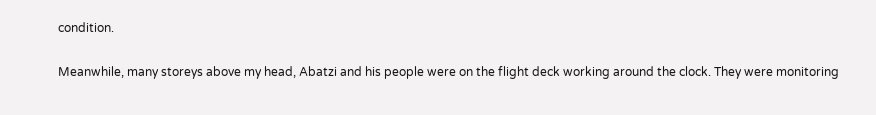condition.

Meanwhile, many storeys above my head, Abatzi and his people were on the flight deck working around the clock. They were monitoring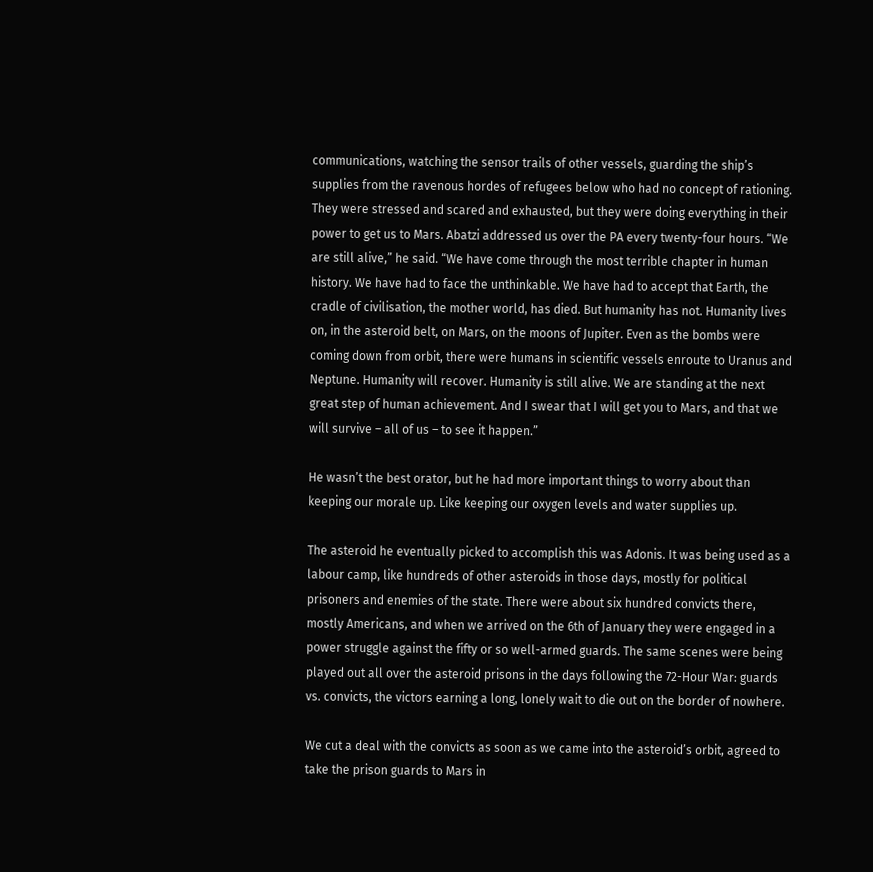communications, watching the sensor trails of other vessels, guarding the ship’s supplies from the ravenous hordes of refugees below who had no concept of rationing. They were stressed and scared and exhausted, but they were doing everything in their power to get us to Mars. Abatzi addressed us over the PA every twenty-four hours. “We are still alive,” he said. “We have come through the most terrible chapter in human history. We have had to face the unthinkable. We have had to accept that Earth, the cradle of civilisation, the mother world, has died. But humanity has not. Humanity lives on, in the asteroid belt, on Mars, on the moons of Jupiter. Even as the bombs were coming down from orbit, there were humans in scientific vessels enroute to Uranus and Neptune. Humanity will recover. Humanity is still alive. We are standing at the next great step of human achievement. And I swear that I will get you to Mars, and that we will survive – all of us – to see it happen.”

He wasn’t the best orator, but he had more important things to worry about than keeping our morale up. Like keeping our oxygen levels and water supplies up.

The asteroid he eventually picked to accomplish this was Adonis. It was being used as a labour camp, like hundreds of other asteroids in those days, mostly for political prisoners and enemies of the state. There were about six hundred convicts there, mostly Americans, and when we arrived on the 6th of January they were engaged in a power struggle against the fifty or so well-armed guards. The same scenes were being played out all over the asteroid prisons in the days following the 72-Hour War: guards vs. convicts, the victors earning a long, lonely wait to die out on the border of nowhere.

We cut a deal with the convicts as soon as we came into the asteroid’s orbit, agreed to take the prison guards to Mars in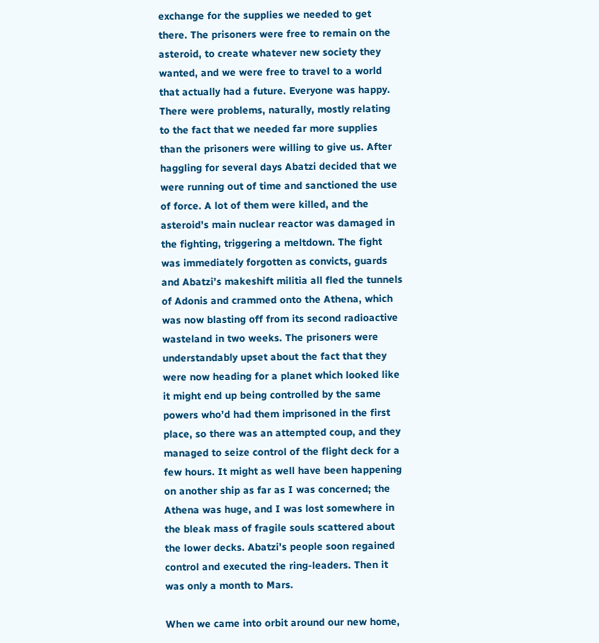exchange for the supplies we needed to get there. The prisoners were free to remain on the asteroid, to create whatever new society they wanted, and we were free to travel to a world that actually had a future. Everyone was happy. There were problems, naturally, mostly relating to the fact that we needed far more supplies than the prisoners were willing to give us. After haggling for several days Abatzi decided that we were running out of time and sanctioned the use of force. A lot of them were killed, and the asteroid’s main nuclear reactor was damaged in the fighting, triggering a meltdown. The fight was immediately forgotten as convicts, guards and Abatzi’s makeshift militia all fled the tunnels of Adonis and crammed onto the Athena, which was now blasting off from its second radioactive wasteland in two weeks. The prisoners were understandably upset about the fact that they were now heading for a planet which looked like it might end up being controlled by the same powers who’d had them imprisoned in the first place, so there was an attempted coup, and they managed to seize control of the flight deck for a few hours. It might as well have been happening on another ship as far as I was concerned; the Athena was huge, and I was lost somewhere in the bleak mass of fragile souls scattered about the lower decks. Abatzi’s people soon regained control and executed the ring-leaders. Then it was only a month to Mars.

When we came into orbit around our new home,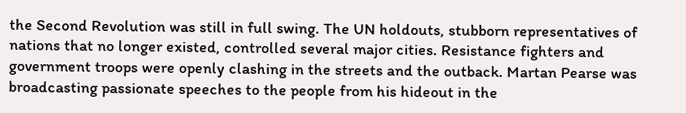the Second Revolution was still in full swing. The UN holdouts, stubborn representatives of nations that no longer existed, controlled several major cities. Resistance fighters and government troops were openly clashing in the streets and the outback. Martan Pearse was broadcasting passionate speeches to the people from his hideout in the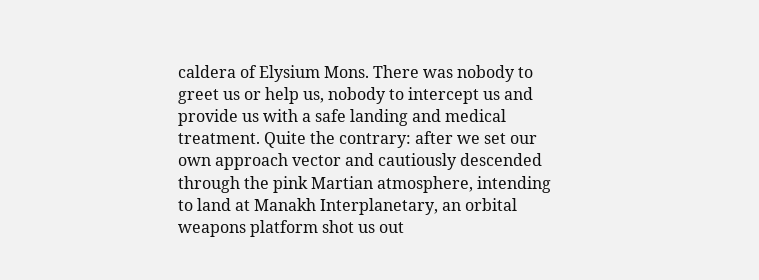caldera of Elysium Mons. There was nobody to greet us or help us, nobody to intercept us and provide us with a safe landing and medical treatment. Quite the contrary: after we set our own approach vector and cautiously descended through the pink Martian atmosphere, intending to land at Manakh Interplanetary, an orbital weapons platform shot us out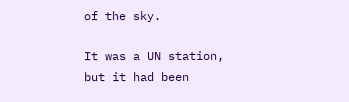of the sky.

It was a UN station, but it had been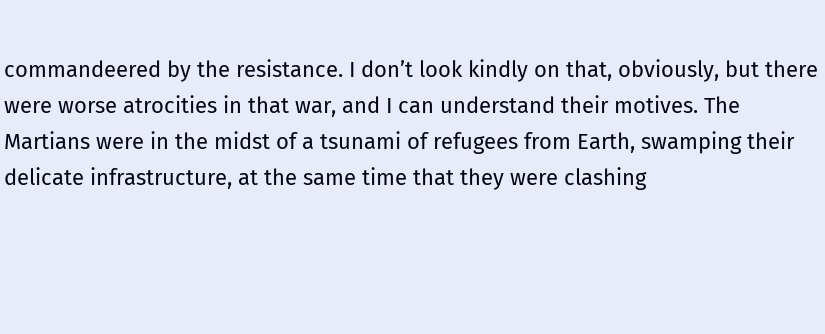commandeered by the resistance. I don’t look kindly on that, obviously, but there were worse atrocities in that war, and I can understand their motives. The Martians were in the midst of a tsunami of refugees from Earth, swamping their delicate infrastructure, at the same time that they were clashing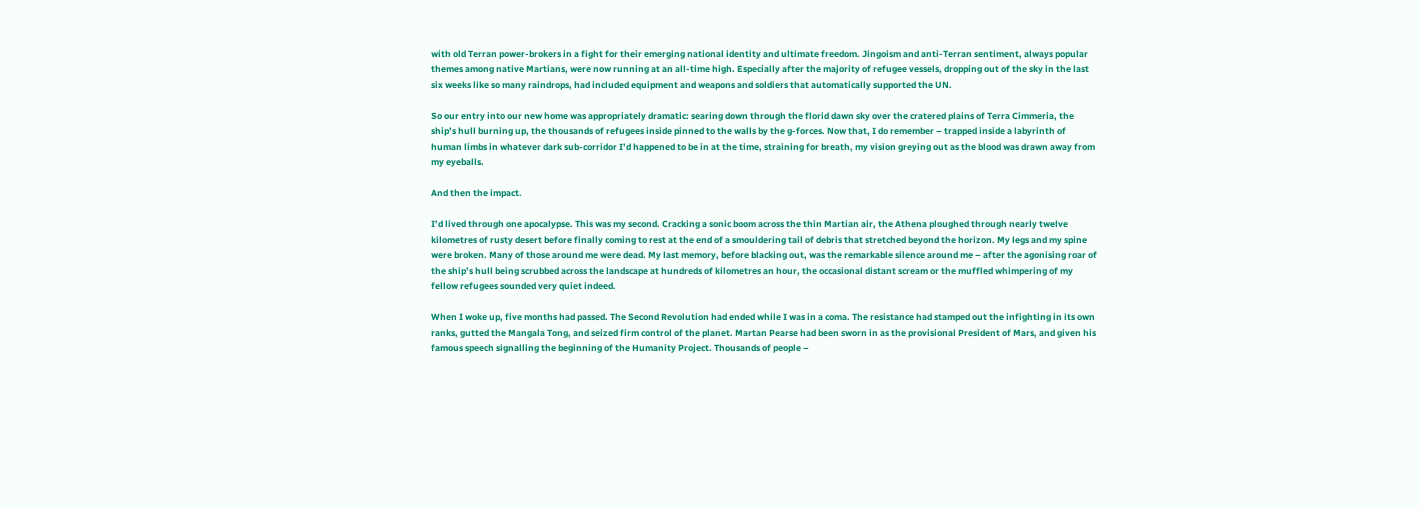with old Terran power-brokers in a fight for their emerging national identity and ultimate freedom. Jingoism and anti-Terran sentiment, always popular themes among native Martians, were now running at an all-time high. Especially after the majority of refugee vessels, dropping out of the sky in the last six weeks like so many raindrops, had included equipment and weapons and soldiers that automatically supported the UN.

So our entry into our new home was appropriately dramatic: searing down through the florid dawn sky over the cratered plains of Terra Cimmeria, the ship’s hull burning up, the thousands of refugees inside pinned to the walls by the g-forces. Now that, I do remember – trapped inside a labyrinth of human limbs in whatever dark sub-corridor I’d happened to be in at the time, straining for breath, my vision greying out as the blood was drawn away from my eyeballs.

And then the impact.

I’d lived through one apocalypse. This was my second. Cracking a sonic boom across the thin Martian air, the Athena ploughed through nearly twelve kilometres of rusty desert before finally coming to rest at the end of a smouldering tail of debris that stretched beyond the horizon. My legs and my spine were broken. Many of those around me were dead. My last memory, before blacking out, was the remarkable silence around me – after the agonising roar of the ship’s hull being scrubbed across the landscape at hundreds of kilometres an hour, the occasional distant scream or the muffled whimpering of my fellow refugees sounded very quiet indeed.

When I woke up, five months had passed. The Second Revolution had ended while I was in a coma. The resistance had stamped out the infighting in its own ranks, gutted the Mangala Tong, and seized firm control of the planet. Martan Pearse had been sworn in as the provisional President of Mars, and given his famous speech signalling the beginning of the Humanity Project. Thousands of people –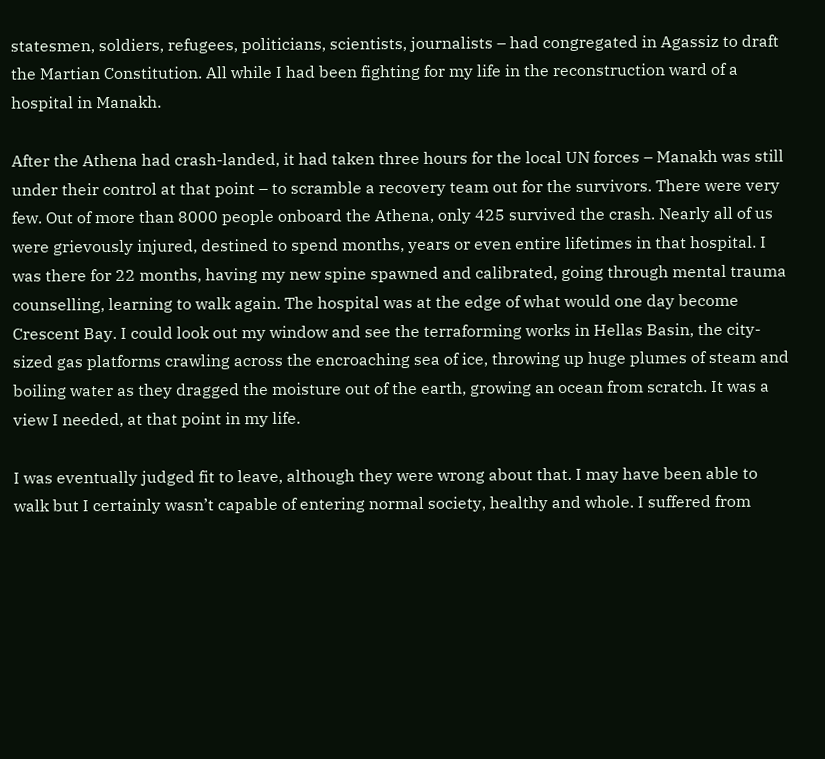statesmen, soldiers, refugees, politicians, scientists, journalists – had congregated in Agassiz to draft the Martian Constitution. All while I had been fighting for my life in the reconstruction ward of a hospital in Manakh.

After the Athena had crash-landed, it had taken three hours for the local UN forces – Manakh was still under their control at that point – to scramble a recovery team out for the survivors. There were very few. Out of more than 8000 people onboard the Athena, only 425 survived the crash. Nearly all of us were grievously injured, destined to spend months, years or even entire lifetimes in that hospital. I was there for 22 months, having my new spine spawned and calibrated, going through mental trauma counselling, learning to walk again. The hospital was at the edge of what would one day become Crescent Bay. I could look out my window and see the terraforming works in Hellas Basin, the city-sized gas platforms crawling across the encroaching sea of ice, throwing up huge plumes of steam and boiling water as they dragged the moisture out of the earth, growing an ocean from scratch. It was a view I needed, at that point in my life.

I was eventually judged fit to leave, although they were wrong about that. I may have been able to walk but I certainly wasn’t capable of entering normal society, healthy and whole. I suffered from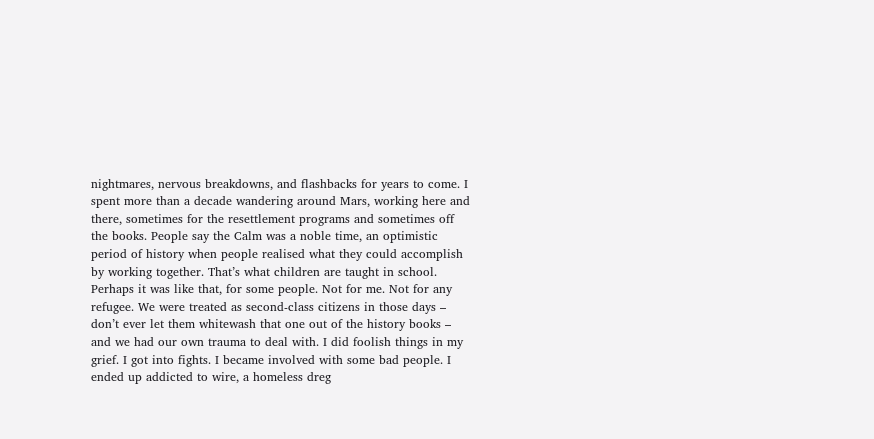nightmares, nervous breakdowns, and flashbacks for years to come. I spent more than a decade wandering around Mars, working here and there, sometimes for the resettlement programs and sometimes off the books. People say the Calm was a noble time, an optimistic period of history when people realised what they could accomplish by working together. That’s what children are taught in school. Perhaps it was like that, for some people. Not for me. Not for any refugee. We were treated as second-class citizens in those days – don’t ever let them whitewash that one out of the history books – and we had our own trauma to deal with. I did foolish things in my grief. I got into fights. I became involved with some bad people. I ended up addicted to wire, a homeless dreg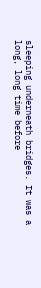sleeping underneath bridges. It was a long, long time before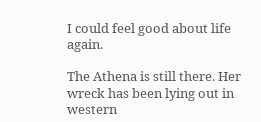I could feel good about life again.

The Athena is still there. Her wreck has been lying out in western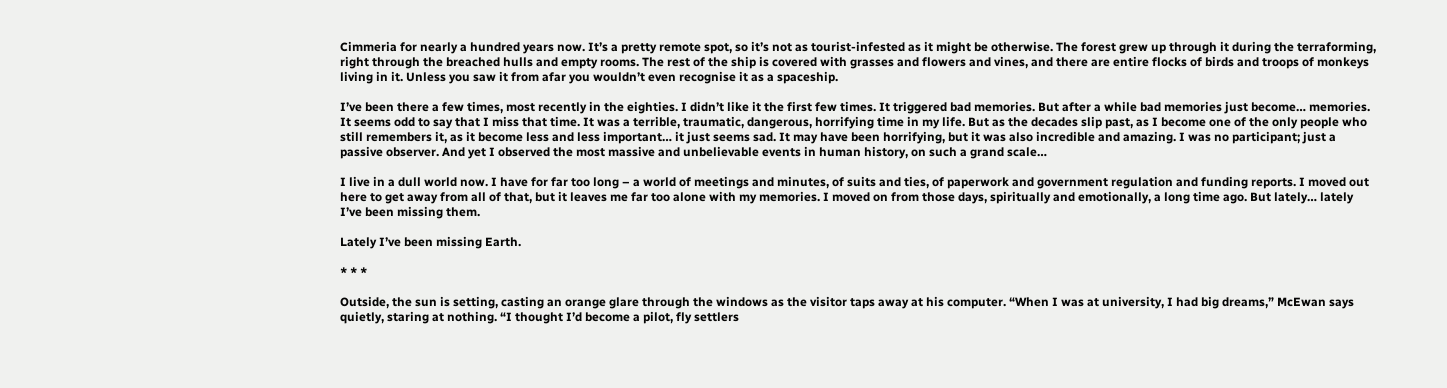Cimmeria for nearly a hundred years now. It’s a pretty remote spot, so it’s not as tourist-infested as it might be otherwise. The forest grew up through it during the terraforming, right through the breached hulls and empty rooms. The rest of the ship is covered with grasses and flowers and vines, and there are entire flocks of birds and troops of monkeys living in it. Unless you saw it from afar you wouldn’t even recognise it as a spaceship.

I’ve been there a few times, most recently in the eighties. I didn’t like it the first few times. It triggered bad memories. But after a while bad memories just become… memories. It seems odd to say that I miss that time. It was a terrible, traumatic, dangerous, horrifying time in my life. But as the decades slip past, as I become one of the only people who still remembers it, as it become less and less important… it just seems sad. It may have been horrifying, but it was also incredible and amazing. I was no participant; just a passive observer. And yet I observed the most massive and unbelievable events in human history, on such a grand scale…

I live in a dull world now. I have for far too long – a world of meetings and minutes, of suits and ties, of paperwork and government regulation and funding reports. I moved out here to get away from all of that, but it leaves me far too alone with my memories. I moved on from those days, spiritually and emotionally, a long time ago. But lately… lately I’ve been missing them.

Lately I’ve been missing Earth.

* * *

Outside, the sun is setting, casting an orange glare through the windows as the visitor taps away at his computer. “When I was at university, I had big dreams,” McEwan says quietly, staring at nothing. “I thought I’d become a pilot, fly settlers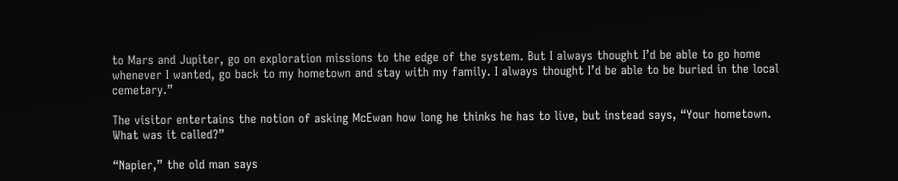to Mars and Jupiter, go on exploration missions to the edge of the system. But I always thought I’d be able to go home whenever I wanted, go back to my hometown and stay with my family. I always thought I’d be able to be buried in the local cemetary.”

The visitor entertains the notion of asking McEwan how long he thinks he has to live, but instead says, “Your hometown. What was it called?”

“Napier,” the old man says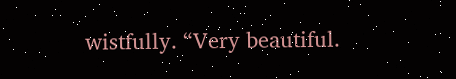wistfully. “Very beautiful.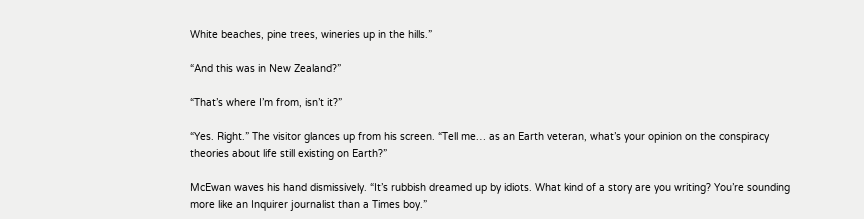White beaches, pine trees, wineries up in the hills.”

“And this was in New Zealand?”

“That’s where I’m from, isn’t it?”

“Yes. Right.” The visitor glances up from his screen. “Tell me… as an Earth veteran, what’s your opinion on the conspiracy theories about life still existing on Earth?”

McEwan waves his hand dismissively. “It’s rubbish dreamed up by idiots. What kind of a story are you writing? You’re sounding more like an Inquirer journalist than a Times boy.”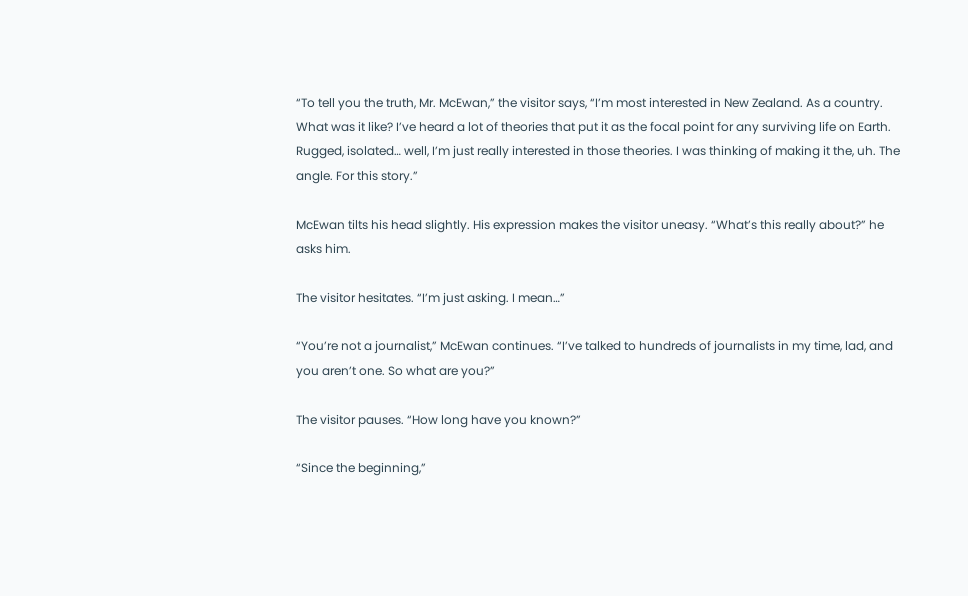“To tell you the truth, Mr. McEwan,” the visitor says, “I’m most interested in New Zealand. As a country. What was it like? I’ve heard a lot of theories that put it as the focal point for any surviving life on Earth. Rugged, isolated… well, I’m just really interested in those theories. I was thinking of making it the, uh. The angle. For this story.”

McEwan tilts his head slightly. His expression makes the visitor uneasy. “What’s this really about?” he asks him.

The visitor hesitates. “I’m just asking. I mean…”

“You’re not a journalist,” McEwan continues. “I’ve talked to hundreds of journalists in my time, lad, and you aren’t one. So what are you?”

The visitor pauses. “How long have you known?”

“Since the beginning,”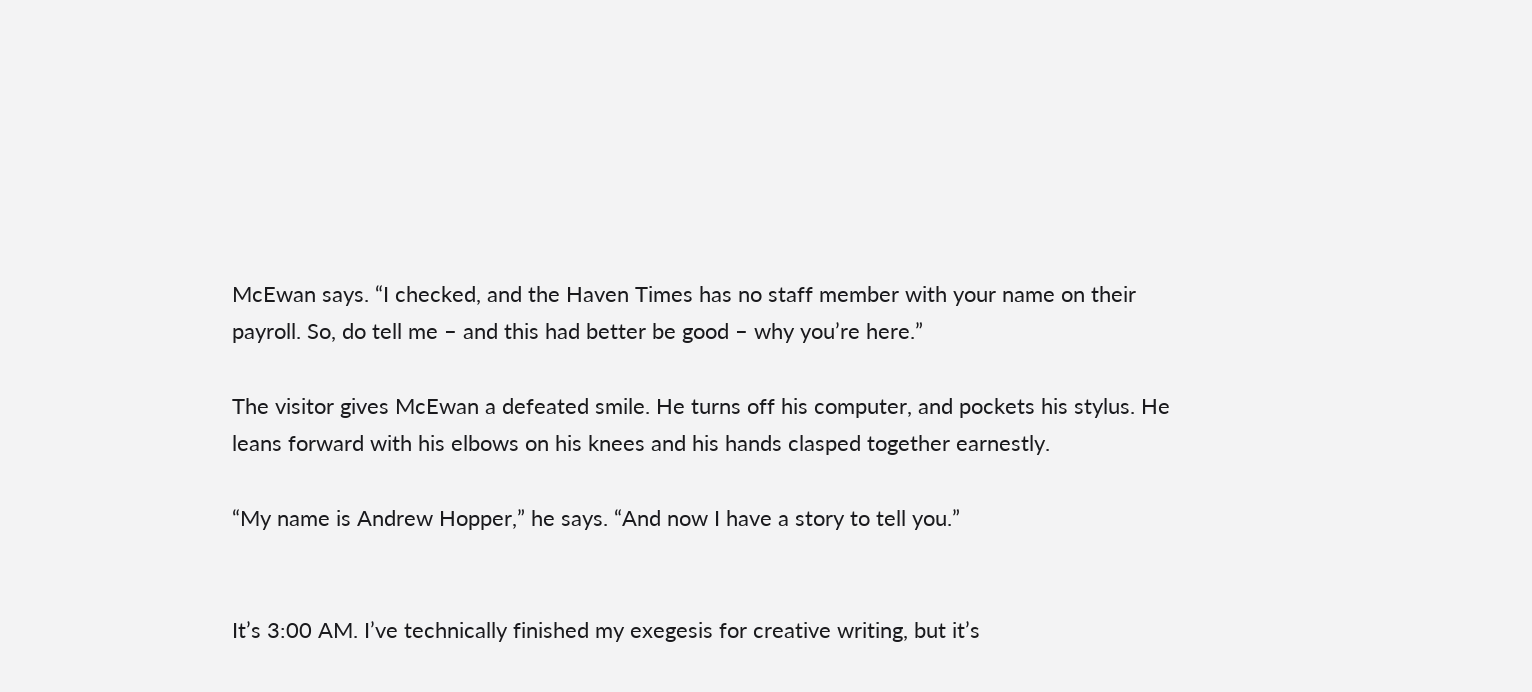McEwan says. “I checked, and the Haven Times has no staff member with your name on their payroll. So, do tell me – and this had better be good – why you’re here.”

The visitor gives McEwan a defeated smile. He turns off his computer, and pockets his stylus. He leans forward with his elbows on his knees and his hands clasped together earnestly.

“My name is Andrew Hopper,” he says. “And now I have a story to tell you.”


It’s 3:00 AM. I’ve technically finished my exegesis for creative writing, but it’s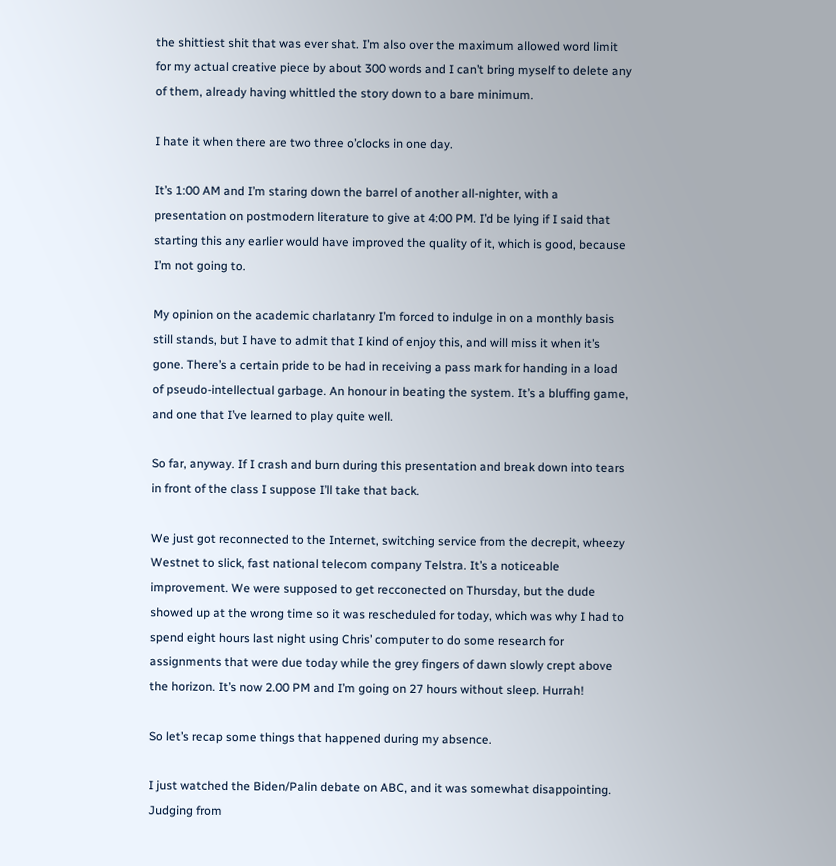the shittiest shit that was ever shat. I’m also over the maximum allowed word limit for my actual creative piece by about 300 words and I can’t bring myself to delete any of them, already having whittled the story down to a bare minimum.

I hate it when there are two three o’clocks in one day.

It’s 1:00 AM and I’m staring down the barrel of another all-nighter, with a presentation on postmodern literature to give at 4:00 PM. I’d be lying if I said that starting this any earlier would have improved the quality of it, which is good, because I’m not going to.

My opinion on the academic charlatanry I’m forced to indulge in on a monthly basis still stands, but I have to admit that I kind of enjoy this, and will miss it when it’s gone. There’s a certain pride to be had in receiving a pass mark for handing in a load of pseudo-intellectual garbage. An honour in beating the system. It’s a bluffing game, and one that I’ve learned to play quite well.

So far, anyway. If I crash and burn during this presentation and break down into tears in front of the class I suppose I’ll take that back.

We just got reconnected to the Internet, switching service from the decrepit, wheezy Westnet to slick, fast national telecom company Telstra. It’s a noticeable improvement. We were supposed to get recconected on Thursday, but the dude showed up at the wrong time so it was rescheduled for today, which was why I had to spend eight hours last night using Chris’ computer to do some research for assignments that were due today while the grey fingers of dawn slowly crept above the horizon. It’s now 2.00 PM and I’m going on 27 hours without sleep. Hurrah!

So let’s recap some things that happened during my absence.

I just watched the Biden/Palin debate on ABC, and it was somewhat disappointing. Judging from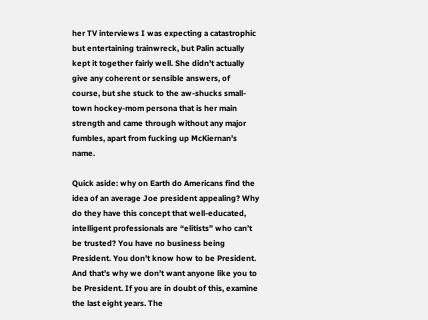her TV interviews I was expecting a catastrophic but entertaining trainwreck, but Palin actually kept it together fairly well. She didn’t actually give any coherent or sensible answers, of course, but she stuck to the aw-shucks small-town hockey-mom persona that is her main strength and came through without any major fumbles, apart from fucking up McKiernan’s name.

Quick aside: why on Earth do Americans find the idea of an average Joe president appealing? Why do they have this concept that well-educated, intelligent professionals are “elitists” who can’t be trusted? You have no business being President. You don’t know how to be President. And that’s why we don’t want anyone like you to be President. If you are in doubt of this, examine the last eight years. The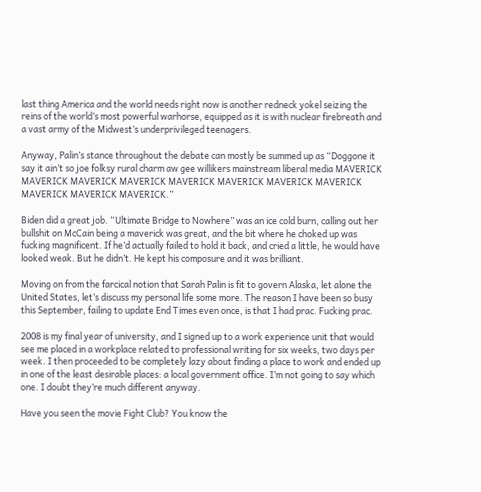last thing America and the world needs right now is another redneck yokel seizing the reins of the world’s most powerful warhorse, equipped as it is with nuclear firebreath and a vast army of the Midwest’s underprivileged teenagers.

Anyway, Palin’s stance throughout the debate can mostly be summed up as “Doggone it say it ain’t so joe folksy rural charm aw gee willikers mainstream liberal media MAVERICK MAVERICK MAVERICK MAVERICK MAVERICK MAVERICK MAVERICK MAVERICK MAVERICK MAVERICK MAVERICK.”

Biden did a great job. “Ultimate Bridge to Nowhere” was an ice cold burn, calling out her bullshit on McCain being a maverick was great, and the bit where he choked up was fucking magnificent. If he’d actually failed to hold it back, and cried a little, he would have looked weak. But he didn’t. He kept his composure and it was brilliant.

Moving on from the farcical notion that Sarah Palin is fit to govern Alaska, let alone the United States, let’s discuss my personal life some more. The reason I have been so busy this September, failing to update End Times even once, is that I had prac. Fucking prac.

2008 is my final year of university, and I signed up to a work experience unit that would see me placed in a workplace related to professional writing for six weeks, two days per week. I then proceeded to be completely lazy about finding a place to work and ended up in one of the least desirable places: a local government office. I’m not going to say which one. I doubt they’re much different anyway.

Have you seen the movie Fight Club? You know the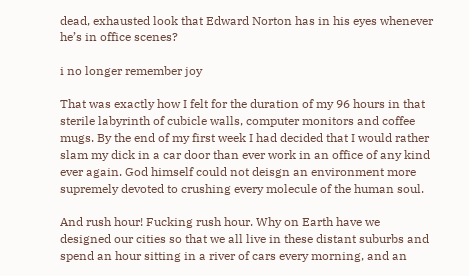dead, exhausted look that Edward Norton has in his eyes whenever he’s in office scenes?

i no longer remember joy

That was exactly how I felt for the duration of my 96 hours in that sterile labyrinth of cubicle walls, computer monitors and coffee mugs. By the end of my first week I had decided that I would rather slam my dick in a car door than ever work in an office of any kind ever again. God himself could not deisgn an environment more supremely devoted to crushing every molecule of the human soul.

And rush hour! Fucking rush hour. Why on Earth have we designed our cities so that we all live in these distant suburbs and spend an hour sitting in a river of cars every morning, and an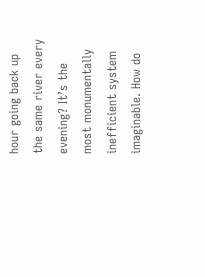hour going back up the same river every evening? It’s the most monumentally inefficient system imaginable. How do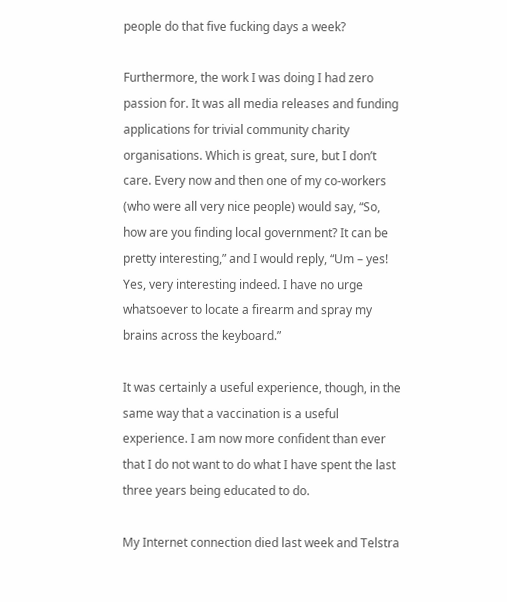people do that five fucking days a week?

Furthermore, the work I was doing I had zero passion for. It was all media releases and funding applications for trivial community charity organisations. Which is great, sure, but I don’t care. Every now and then one of my co-workers (who were all very nice people) would say, “So, how are you finding local government? It can be pretty interesting,” and I would reply, “Um – yes! Yes, very interesting indeed. I have no urge whatsoever to locate a firearm and spray my brains across the keyboard.”

It was certainly a useful experience, though, in the same way that a vaccination is a useful experience. I am now more confident than ever that I do not want to do what I have spent the last three years being educated to do.

My Internet connection died last week and Telstra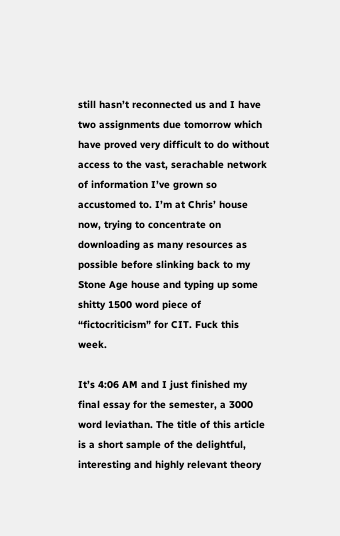still hasn’t reconnected us and I have two assignments due tomorrow which have proved very difficult to do without access to the vast, serachable network of information I’ve grown so accustomed to. I’m at Chris’ house now, trying to concentrate on downloading as many resources as possible before slinking back to my Stone Age house and typing up some shitty 1500 word piece of “fictocriticism” for CIT. Fuck this week.

It’s 4:06 AM and I just finished my final essay for the semester, a 3000 word leviathan. The title of this article is a short sample of the delightful, interesting and highly relevant theory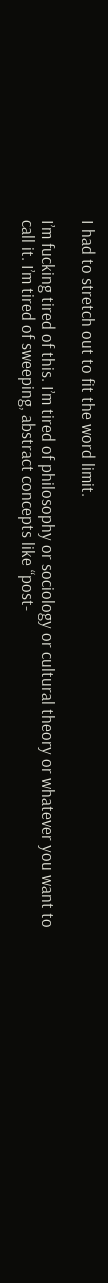I had to stretch out to fit the word limit.

I’m fucking tired of this. I’m tired of philosophy or sociology or cultural theory or whatever you want to call it. I’m tired of sweeping, abstract concepts like “post-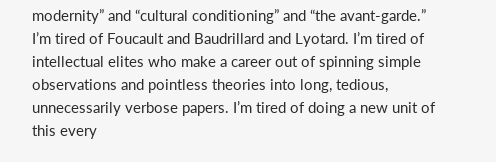modernity” and “cultural conditioning” and “the avant-garde.” I’m tired of Foucault and Baudrillard and Lyotard. I’m tired of intellectual elites who make a career out of spinning simple observations and pointless theories into long, tedious, unnecessarily verbose papers. I’m tired of doing a new unit of this every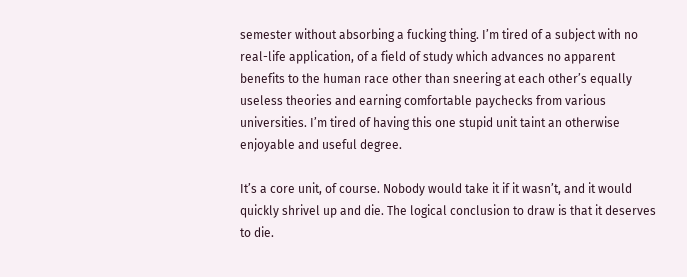semester without absorbing a fucking thing. I’m tired of a subject with no real-life application, of a field of study which advances no apparent benefits to the human race other than sneering at each other’s equally useless theories and earning comfortable paychecks from various universities. I’m tired of having this one stupid unit taint an otherwise enjoyable and useful degree.

It’s a core unit, of course. Nobody would take it if it wasn’t, and it would quickly shrivel up and die. The logical conclusion to draw is that it deserves to die.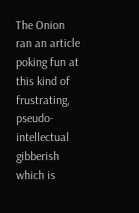The Onion ran an article poking fun at this kind of frustrating, pseudo-intellectual gibberish which is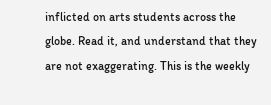inflicted on arts students across the globe. Read it, and understand that they are not exaggerating. This is the weekly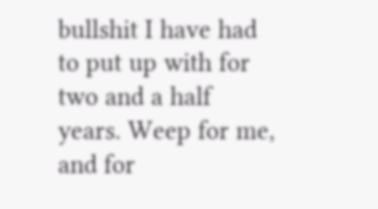bullshit I have had to put up with for two and a half years. Weep for me, and for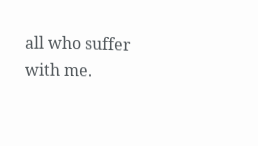all who suffer with me.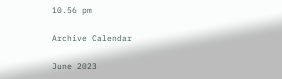10.56 pm

Archive Calendar

June 2023